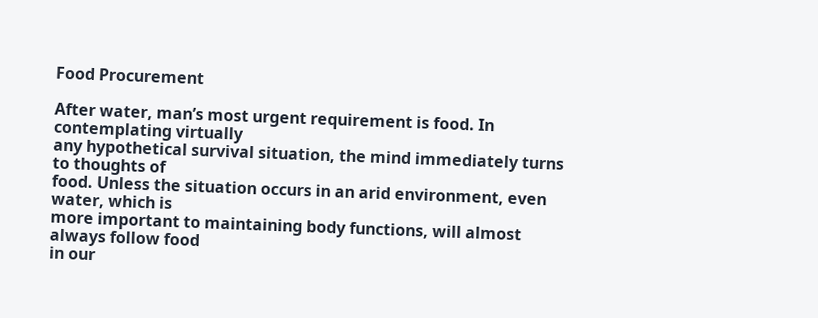Food Procurement

After water, man’s most urgent requirement is food. In contemplating virtually
any hypothetical survival situation, the mind immediately turns to thoughts of
food. Unless the situation occurs in an arid environment, even water, which is
more important to maintaining body functions, will almost always follow food
in our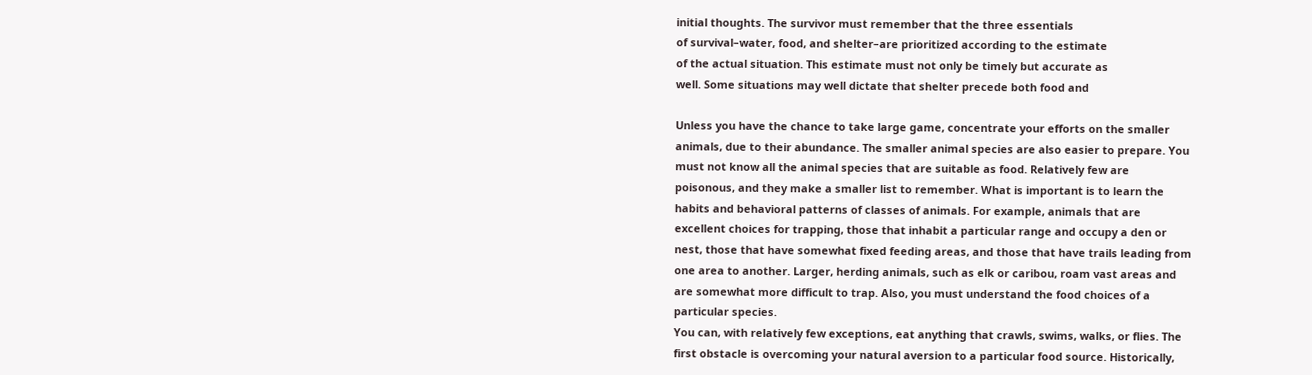initial thoughts. The survivor must remember that the three essentials
of survival–water, food, and shelter–are prioritized according to the estimate
of the actual situation. This estimate must not only be timely but accurate as
well. Some situations may well dictate that shelter precede both food and

Unless you have the chance to take large game, concentrate your efforts on the smaller
animals, due to their abundance. The smaller animal species are also easier to prepare. You
must not know all the animal species that are suitable as food. Relatively few are
poisonous, and they make a smaller list to remember. What is important is to learn the
habits and behavioral patterns of classes of animals. For example, animals that are
excellent choices for trapping, those that inhabit a particular range and occupy a den or
nest, those that have somewhat fixed feeding areas, and those that have trails leading from
one area to another. Larger, herding animals, such as elk or caribou, roam vast areas and
are somewhat more difficult to trap. Also, you must understand the food choices of a
particular species.
You can, with relatively few exceptions, eat anything that crawls, swims, walks, or flies. The
first obstacle is overcoming your natural aversion to a particular food source. Historically,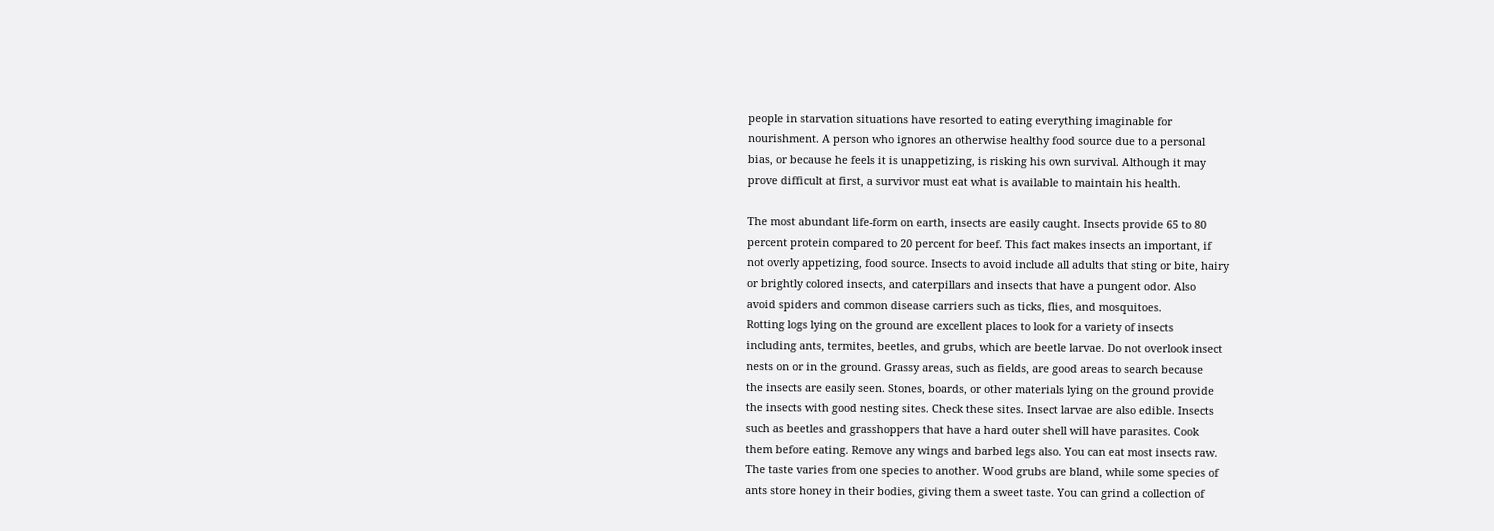people in starvation situations have resorted to eating everything imaginable for
nourishment. A person who ignores an otherwise healthy food source due to a personal
bias, or because he feels it is unappetizing, is risking his own survival. Although it may
prove difficult at first, a survivor must eat what is available to maintain his health.

The most abundant life-form on earth, insects are easily caught. Insects provide 65 to 80
percent protein compared to 20 percent for beef. This fact makes insects an important, if
not overly appetizing, food source. Insects to avoid include all adults that sting or bite, hairy
or brightly colored insects, and caterpillars and insects that have a pungent odor. Also
avoid spiders and common disease carriers such as ticks, flies, and mosquitoes.
Rotting logs lying on the ground are excellent places to look for a variety of insects
including ants, termites, beetles, and grubs, which are beetle larvae. Do not overlook insect
nests on or in the ground. Grassy areas, such as fields, are good areas to search because
the insects are easily seen. Stones, boards, or other materials lying on the ground provide
the insects with good nesting sites. Check these sites. Insect larvae are also edible. Insects
such as beetles and grasshoppers that have a hard outer shell will have parasites. Cook
them before eating. Remove any wings and barbed legs also. You can eat most insects raw.
The taste varies from one species to another. Wood grubs are bland, while some species of
ants store honey in their bodies, giving them a sweet taste. You can grind a collection of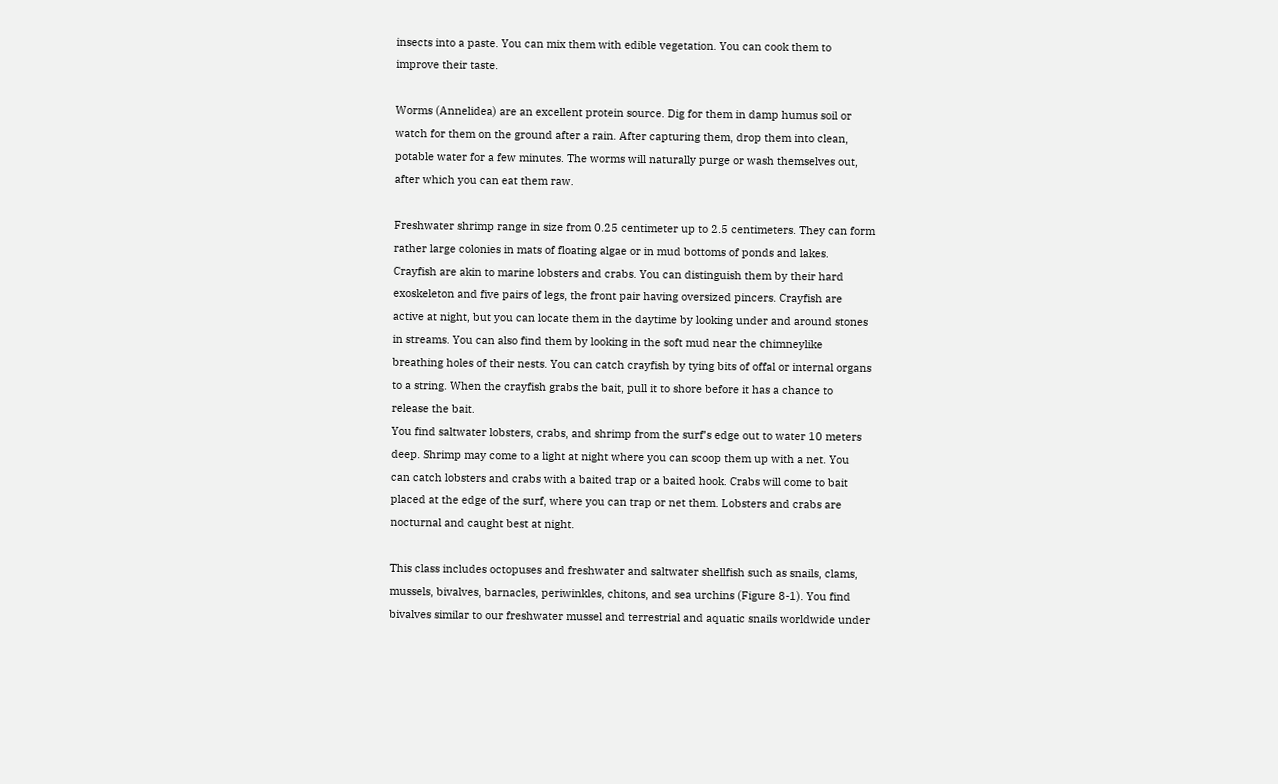insects into a paste. You can mix them with edible vegetation. You can cook them to
improve their taste.

Worms (Annelidea) are an excellent protein source. Dig for them in damp humus soil or
watch for them on the ground after a rain. After capturing them, drop them into clean,
potable water for a few minutes. The worms will naturally purge or wash themselves out,
after which you can eat them raw.

Freshwater shrimp range in size from 0.25 centimeter up to 2.5 centimeters. They can form
rather large colonies in mats of floating algae or in mud bottoms of ponds and lakes.
Crayfish are akin to marine lobsters and crabs. You can distinguish them by their hard
exoskeleton and five pairs of legs, the front pair having oversized pincers. Crayfish are
active at night, but you can locate them in the daytime by looking under and around stones
in streams. You can also find them by looking in the soft mud near the chimneylike
breathing holes of their nests. You can catch crayfish by tying bits of offal or internal organs
to a string. When the crayfish grabs the bait, pull it to shore before it has a chance to
release the bait.
You find saltwater lobsters, crabs, and shrimp from the surf’s edge out to water 10 meters
deep. Shrimp may come to a light at night where you can scoop them up with a net. You
can catch lobsters and crabs with a baited trap or a baited hook. Crabs will come to bait
placed at the edge of the surf, where you can trap or net them. Lobsters and crabs are
nocturnal and caught best at night.

This class includes octopuses and freshwater and saltwater shellfish such as snails, clams,
mussels, bivalves, barnacles, periwinkles, chitons, and sea urchins (Figure 8-1). You find
bivalves similar to our freshwater mussel and terrestrial and aquatic snails worldwide under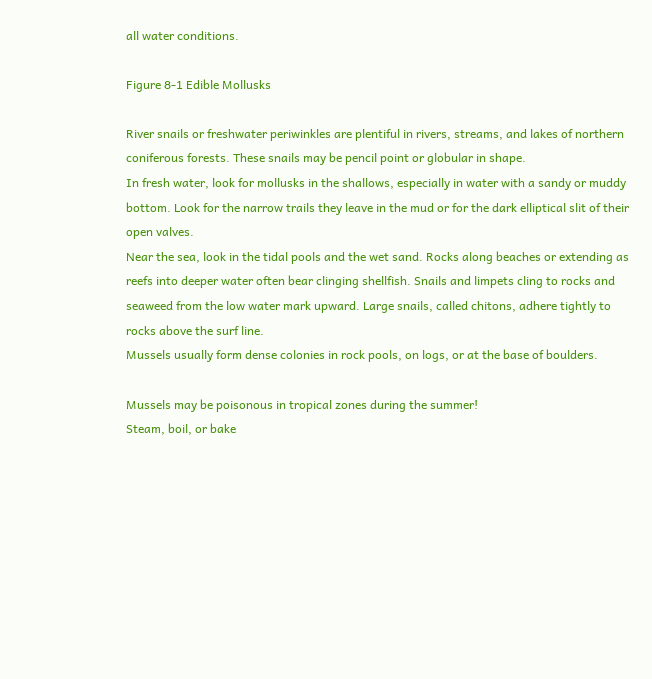all water conditions.

Figure 8-1 Edible Mollusks

River snails or freshwater periwinkles are plentiful in rivers, streams, and lakes of northern
coniferous forests. These snails may be pencil point or globular in shape.
In fresh water, look for mollusks in the shallows, especially in water with a sandy or muddy
bottom. Look for the narrow trails they leave in the mud or for the dark elliptical slit of their
open valves.
Near the sea, look in the tidal pools and the wet sand. Rocks along beaches or extending as
reefs into deeper water often bear clinging shellfish. Snails and limpets cling to rocks and
seaweed from the low water mark upward. Large snails, called chitons, adhere tightly to
rocks above the surf line.
Mussels usually form dense colonies in rock pools, on logs, or at the base of boulders.

Mussels may be poisonous in tropical zones during the summer!
Steam, boil, or bake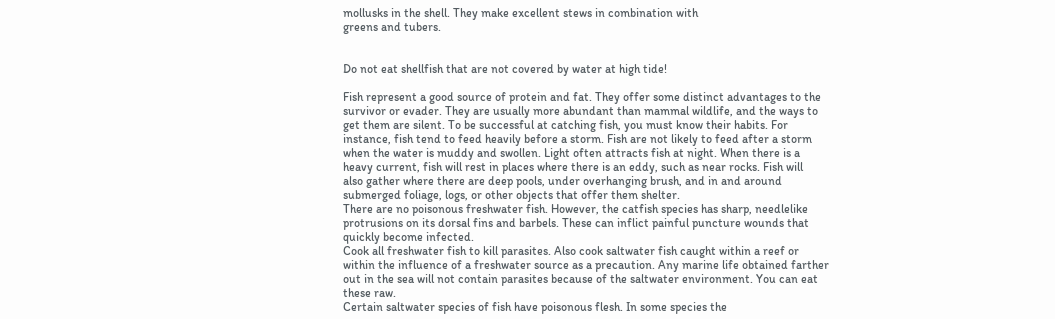mollusks in the shell. They make excellent stews in combination with
greens and tubers.


Do not eat shellfish that are not covered by water at high tide!

Fish represent a good source of protein and fat. They offer some distinct advantages to the
survivor or evader. They are usually more abundant than mammal wildlife, and the ways to
get them are silent. To be successful at catching fish, you must know their habits. For
instance, fish tend to feed heavily before a storm. Fish are not likely to feed after a storm
when the water is muddy and swollen. Light often attracts fish at night. When there is a
heavy current, fish will rest in places where there is an eddy, such as near rocks. Fish will
also gather where there are deep pools, under overhanging brush, and in and around
submerged foliage, logs, or other objects that offer them shelter.
There are no poisonous freshwater fish. However, the catfish species has sharp, needlelike
protrusions on its dorsal fins and barbels. These can inflict painful puncture wounds that
quickly become infected.
Cook all freshwater fish to kill parasites. Also cook saltwater fish caught within a reef or
within the influence of a freshwater source as a precaution. Any marine life obtained farther
out in the sea will not contain parasites because of the saltwater environment. You can eat
these raw.
Certain saltwater species of fish have poisonous flesh. In some species the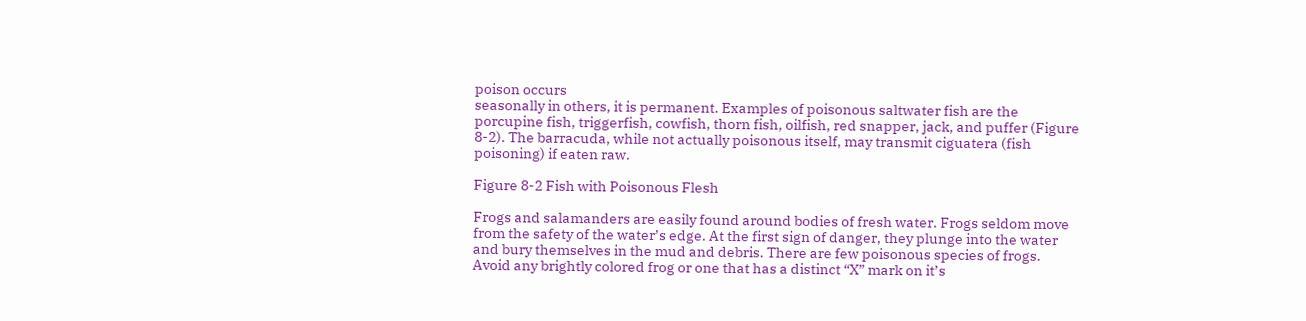poison occurs
seasonally in others, it is permanent. Examples of poisonous saltwater fish are the
porcupine fish, triggerfish, cowfish, thorn fish, oilfish, red snapper, jack, and puffer (Figure
8-2). The barracuda, while not actually poisonous itself, may transmit ciguatera (fish
poisoning) if eaten raw.

Figure 8-2 Fish with Poisonous Flesh

Frogs and salamanders are easily found around bodies of fresh water. Frogs seldom move
from the safety of the water’s edge. At the first sign of danger, they plunge into the water
and bury themselves in the mud and debris. There are few poisonous species of frogs.
Avoid any brightly colored frog or one that has a distinct “X” mark on it’s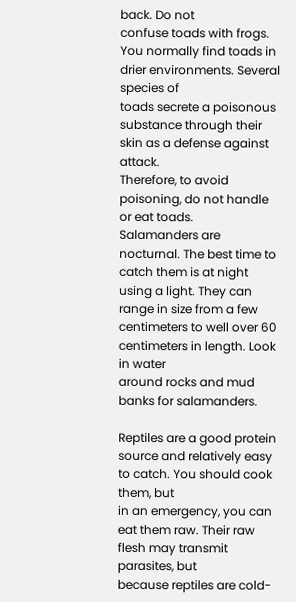back. Do not
confuse toads with frogs. You normally find toads in drier environments. Several species of
toads secrete a poisonous substance through their skin as a defense against attack.
Therefore, to avoid poisoning, do not handle or eat toads.
Salamanders are nocturnal. The best time to catch them is at night using a light. They can
range in size from a few centimeters to well over 60 centimeters in length. Look in water
around rocks and mud banks for salamanders.

Reptiles are a good protein source and relatively easy to catch. You should cook them, but
in an emergency, you can eat them raw. Their raw flesh may transmit parasites, but
because reptiles are cold-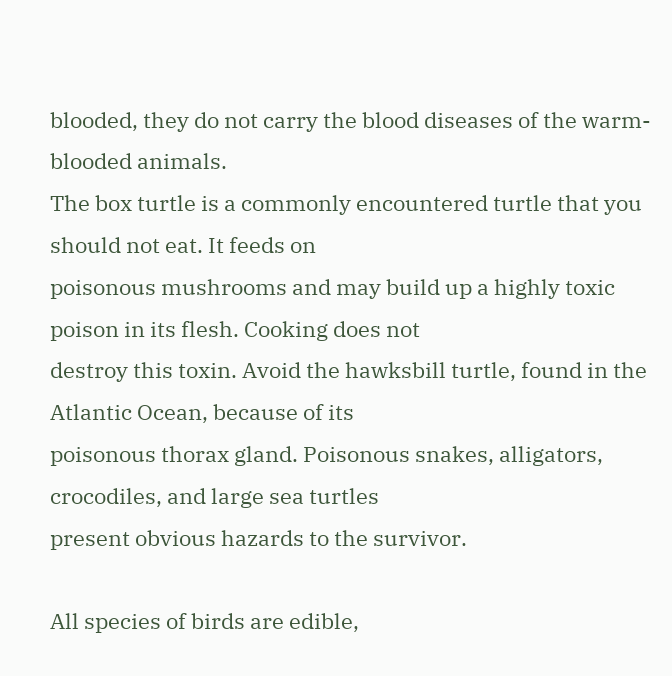blooded, they do not carry the blood diseases of the warm-
blooded animals.
The box turtle is a commonly encountered turtle that you should not eat. It feeds on
poisonous mushrooms and may build up a highly toxic poison in its flesh. Cooking does not
destroy this toxin. Avoid the hawksbill turtle, found in the Atlantic Ocean, because of its
poisonous thorax gland. Poisonous snakes, alligators, crocodiles, and large sea turtles
present obvious hazards to the survivor.

All species of birds are edible,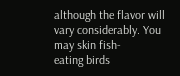although the flavor will vary considerably. You may skin fish-
eating birds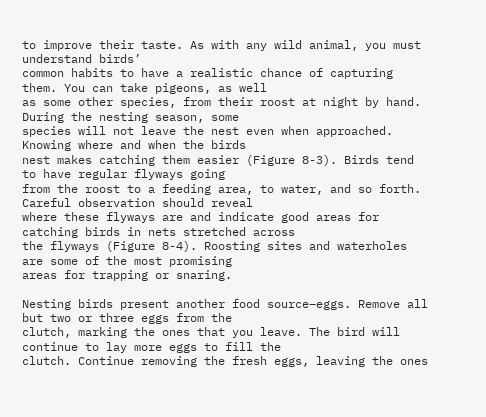to improve their taste. As with any wild animal, you must understand birds’
common habits to have a realistic chance of capturing them. You can take pigeons, as well
as some other species, from their roost at night by hand. During the nesting season, some
species will not leave the nest even when approached. Knowing where and when the birds
nest makes catching them easier (Figure 8-3). Birds tend to have regular flyways going
from the roost to a feeding area, to water, and so forth. Careful observation should reveal
where these flyways are and indicate good areas for catching birds in nets stretched across
the flyways (Figure 8-4). Roosting sites and waterholes are some of the most promising
areas for trapping or snaring.

Nesting birds present another food source–eggs. Remove all but two or three eggs from the
clutch, marking the ones that you leave. The bird will continue to lay more eggs to fill the
clutch. Continue removing the fresh eggs, leaving the ones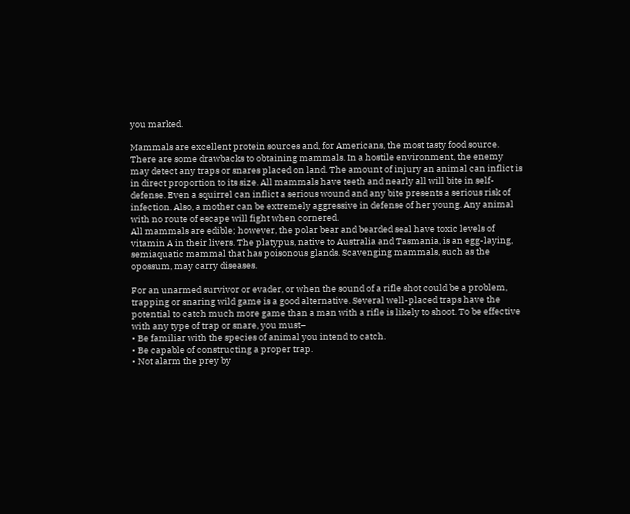you marked.

Mammals are excellent protein sources and, for Americans, the most tasty food source.
There are some drawbacks to obtaining mammals. In a hostile environment, the enemy
may detect any traps or snares placed on land. The amount of injury an animal can inflict is
in direct proportion to its size. All mammals have teeth and nearly all will bite in self-
defense. Even a squirrel can inflict a serious wound and any bite presents a serious risk of
infection. Also, a mother can be extremely aggressive in defense of her young. Any animal
with no route of escape will fight when cornered.
All mammals are edible; however, the polar bear and bearded seal have toxic levels of
vitamin A in their livers. The platypus, native to Australia and Tasmania, is an egg-laying,
semiaquatic mammal that has poisonous glands. Scavenging mammals, such as the
opossum, may carry diseases.

For an unarmed survivor or evader, or when the sound of a rifle shot could be a problem,
trapping or snaring wild game is a good alternative. Several well-placed traps have the
potential to catch much more game than a man with a rifle is likely to shoot. To be effective
with any type of trap or snare, you must–
• Be familiar with the species of animal you intend to catch.
• Be capable of constructing a proper trap.
• Not alarm the prey by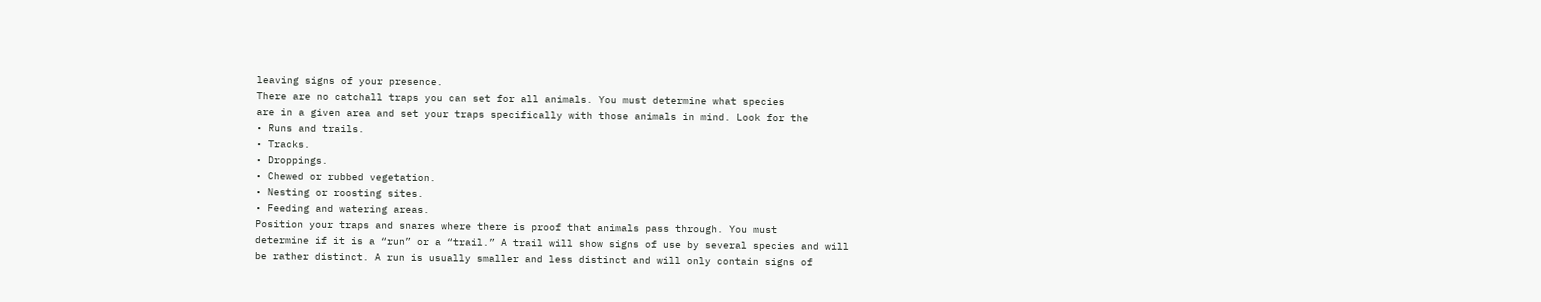leaving signs of your presence.
There are no catchall traps you can set for all animals. You must determine what species
are in a given area and set your traps specifically with those animals in mind. Look for the
• Runs and trails.
• Tracks.
• Droppings.
• Chewed or rubbed vegetation.
• Nesting or roosting sites.
• Feeding and watering areas.
Position your traps and snares where there is proof that animals pass through. You must
determine if it is a “run” or a “trail.” A trail will show signs of use by several species and will
be rather distinct. A run is usually smaller and less distinct and will only contain signs of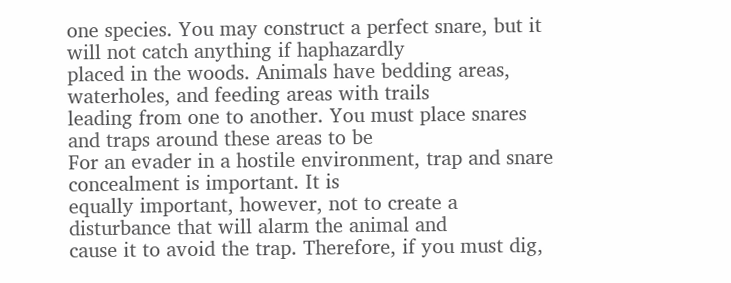one species. You may construct a perfect snare, but it will not catch anything if haphazardly
placed in the woods. Animals have bedding areas, waterholes, and feeding areas with trails
leading from one to another. You must place snares and traps around these areas to be
For an evader in a hostile environment, trap and snare concealment is important. It is
equally important, however, not to create a disturbance that will alarm the animal and
cause it to avoid the trap. Therefore, if you must dig,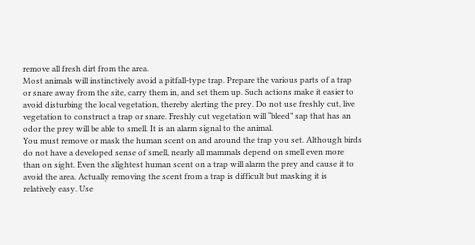remove all fresh dirt from the area.
Most animals will instinctively avoid a pitfall-type trap. Prepare the various parts of a trap
or snare away from the site, carry them in, and set them up. Such actions make it easier to
avoid disturbing the local vegetation, thereby alerting the prey. Do not use freshly cut, live
vegetation to construct a trap or snare. Freshly cut vegetation will “bleed” sap that has an
odor the prey will be able to smell. It is an alarm signal to the animal.
You must remove or mask the human scent on and around the trap you set. Although birds
do not have a developed sense of smell, nearly all mammals depend on smell even more
than on sight. Even the slightest human scent on a trap will alarm the prey and cause it to
avoid the area. Actually removing the scent from a trap is difficult but masking it is
relatively easy. Use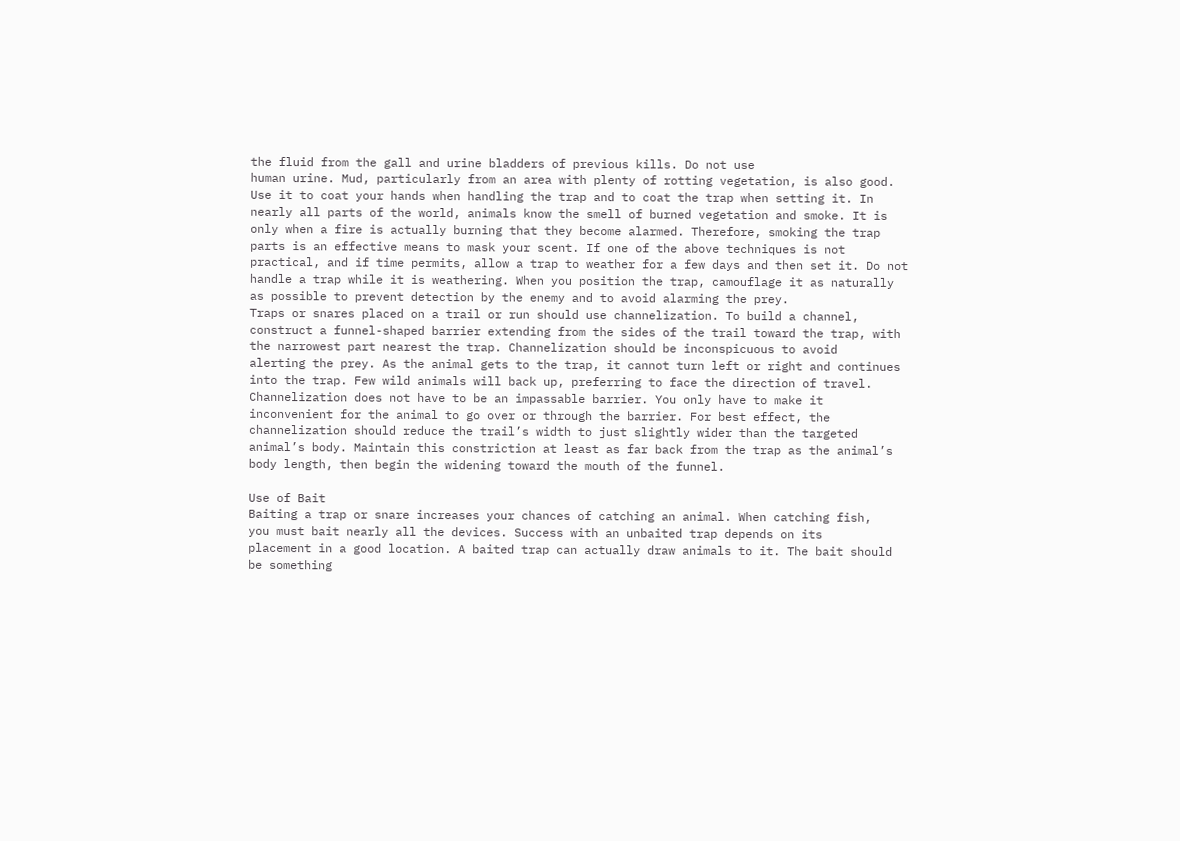the fluid from the gall and urine bladders of previous kills. Do not use
human urine. Mud, particularly from an area with plenty of rotting vegetation, is also good.
Use it to coat your hands when handling the trap and to coat the trap when setting it. In
nearly all parts of the world, animals know the smell of burned vegetation and smoke. It is
only when a fire is actually burning that they become alarmed. Therefore, smoking the trap
parts is an effective means to mask your scent. If one of the above techniques is not
practical, and if time permits, allow a trap to weather for a few days and then set it. Do not
handle a trap while it is weathering. When you position the trap, camouflage it as naturally
as possible to prevent detection by the enemy and to avoid alarming the prey.
Traps or snares placed on a trail or run should use channelization. To build a channel,
construct a funnel-shaped barrier extending from the sides of the trail toward the trap, with
the narrowest part nearest the trap. Channelization should be inconspicuous to avoid
alerting the prey. As the animal gets to the trap, it cannot turn left or right and continues
into the trap. Few wild animals will back up, preferring to face the direction of travel.
Channelization does not have to be an impassable barrier. You only have to make it
inconvenient for the animal to go over or through the barrier. For best effect, the
channelization should reduce the trail’s width to just slightly wider than the targeted
animal’s body. Maintain this constriction at least as far back from the trap as the animal’s
body length, then begin the widening toward the mouth of the funnel.

Use of Bait
Baiting a trap or snare increases your chances of catching an animal. When catching fish,
you must bait nearly all the devices. Success with an unbaited trap depends on its
placement in a good location. A baited trap can actually draw animals to it. The bait should
be something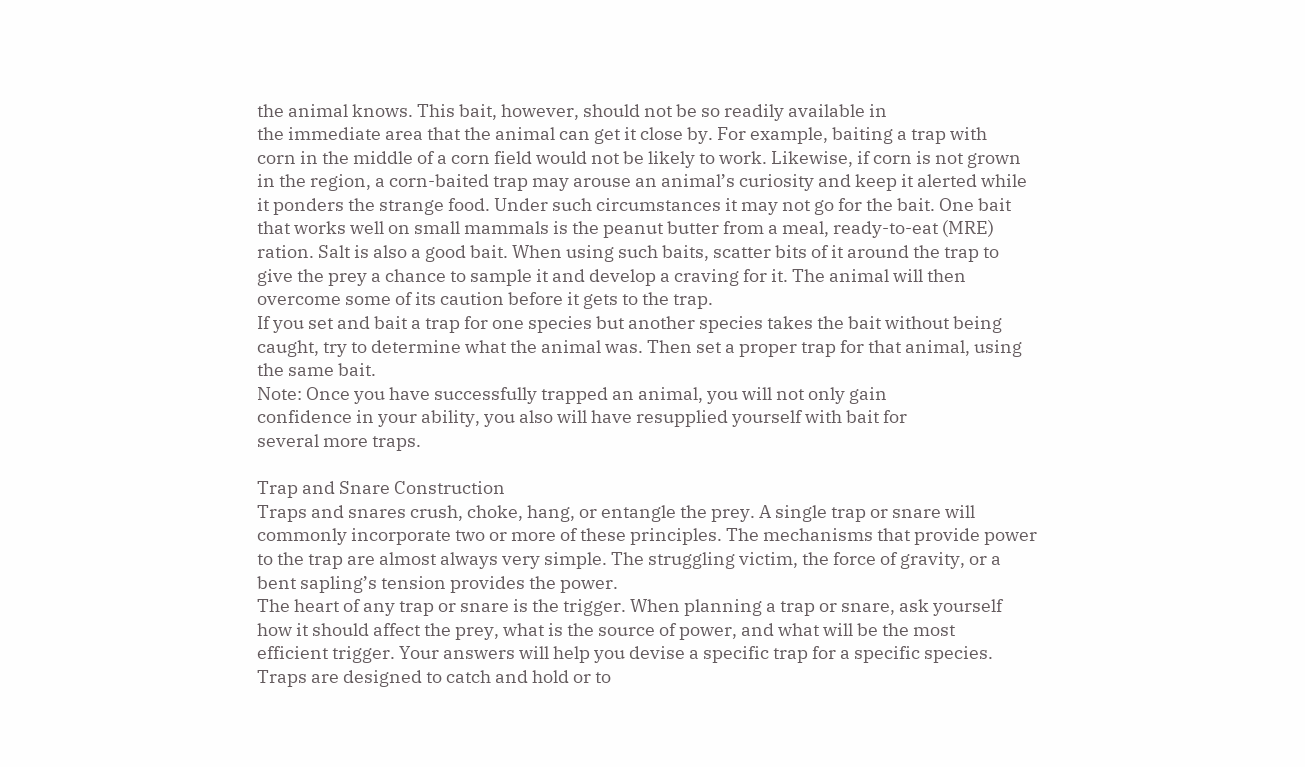the animal knows. This bait, however, should not be so readily available in
the immediate area that the animal can get it close by. For example, baiting a trap with
corn in the middle of a corn field would not be likely to work. Likewise, if corn is not grown
in the region, a corn-baited trap may arouse an animal’s curiosity and keep it alerted while
it ponders the strange food. Under such circumstances it may not go for the bait. One bait
that works well on small mammals is the peanut butter from a meal, ready-to-eat (MRE)
ration. Salt is also a good bait. When using such baits, scatter bits of it around the trap to
give the prey a chance to sample it and develop a craving for it. The animal will then
overcome some of its caution before it gets to the trap.
If you set and bait a trap for one species but another species takes the bait without being
caught, try to determine what the animal was. Then set a proper trap for that animal, using
the same bait.
Note: Once you have successfully trapped an animal, you will not only gain
confidence in your ability, you also will have resupplied yourself with bait for
several more traps.

Trap and Snare Construction
Traps and snares crush, choke, hang, or entangle the prey. A single trap or snare will
commonly incorporate two or more of these principles. The mechanisms that provide power
to the trap are almost always very simple. The struggling victim, the force of gravity, or a
bent sapling’s tension provides the power.
The heart of any trap or snare is the trigger. When planning a trap or snare, ask yourself
how it should affect the prey, what is the source of power, and what will be the most
efficient trigger. Your answers will help you devise a specific trap for a specific species.
Traps are designed to catch and hold or to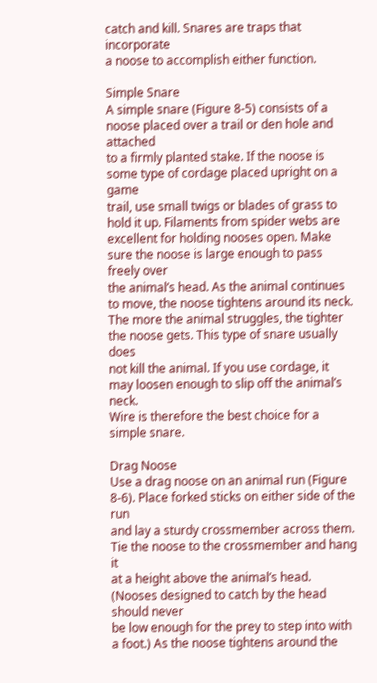catch and kill. Snares are traps that incorporate
a noose to accomplish either function.

Simple Snare
A simple snare (Figure 8-5) consists of a noose placed over a trail or den hole and attached
to a firmly planted stake. If the noose is some type of cordage placed upright on a game
trail, use small twigs or blades of grass to hold it up. Filaments from spider webs are
excellent for holding nooses open. Make sure the noose is large enough to pass freely over
the animal’s head. As the animal continues to move, the noose tightens around its neck.
The more the animal struggles, the tighter the noose gets. This type of snare usually does
not kill the animal. If you use cordage, it may loosen enough to slip off the animal’s neck.
Wire is therefore the best choice for a simple snare.

Drag Noose
Use a drag noose on an animal run (Figure 8-6). Place forked sticks on either side of the run
and lay a sturdy crossmember across them. Tie the noose to the crossmember and hang it
at a height above the animal’s head. (Nooses designed to catch by the head should never
be low enough for the prey to step into with a foot.) As the noose tightens around the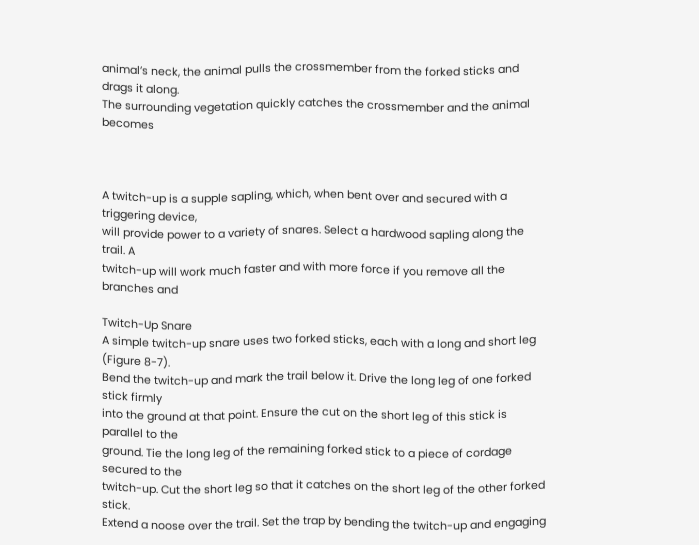animal’s neck, the animal pulls the crossmember from the forked sticks and drags it along.
The surrounding vegetation quickly catches the crossmember and the animal becomes



A twitch-up is a supple sapling, which, when bent over and secured with a triggering device,
will provide power to a variety of snares. Select a hardwood sapling along the trail. A
twitch-up will work much faster and with more force if you remove all the branches and

Twitch-Up Snare
A simple twitch-up snare uses two forked sticks, each with a long and short leg (Figure 8-7).
Bend the twitch-up and mark the trail below it. Drive the long leg of one forked stick firmly
into the ground at that point. Ensure the cut on the short leg of this stick is parallel to the
ground. Tie the long leg of the remaining forked stick to a piece of cordage secured to the
twitch-up. Cut the short leg so that it catches on the short leg of the other forked stick.
Extend a noose over the trail. Set the trap by bending the twitch-up and engaging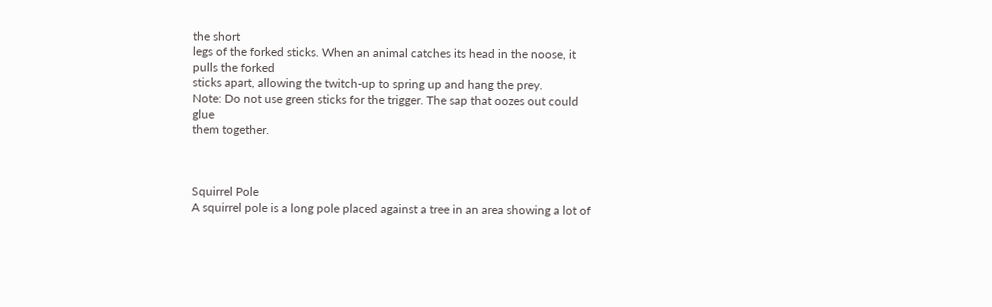the short
legs of the forked sticks. When an animal catches its head in the noose, it pulls the forked
sticks apart, allowing the twitch-up to spring up and hang the prey.
Note: Do not use green sticks for the trigger. The sap that oozes out could glue
them together.



Squirrel Pole
A squirrel pole is a long pole placed against a tree in an area showing a lot of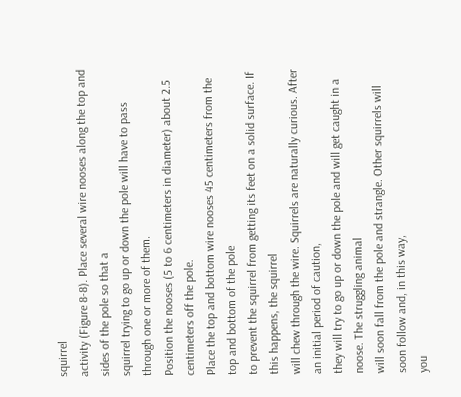squirrel
activity (Figure 8-8). Place several wire nooses along the top and sides of the pole so that a
squirrel trying to go up or down the pole will have to pass through one or more of them.
Position the nooses (5 to 6 centimeters in diameter) about 2.5 centimeters off the pole.
Place the top and bottom wire nooses 45 centimeters from the top and bottom of the pole
to prevent the squirrel from getting its feet on a solid surface. If this happens, the squirrel
will chew through the wire. Squirrels are naturally curious. After an initial period of caution,
they will try to go up or down the pole and will get caught in a noose. The struggling animal
will soon fall from the pole and strangle. Other squirrels will soon follow and, in this way,
you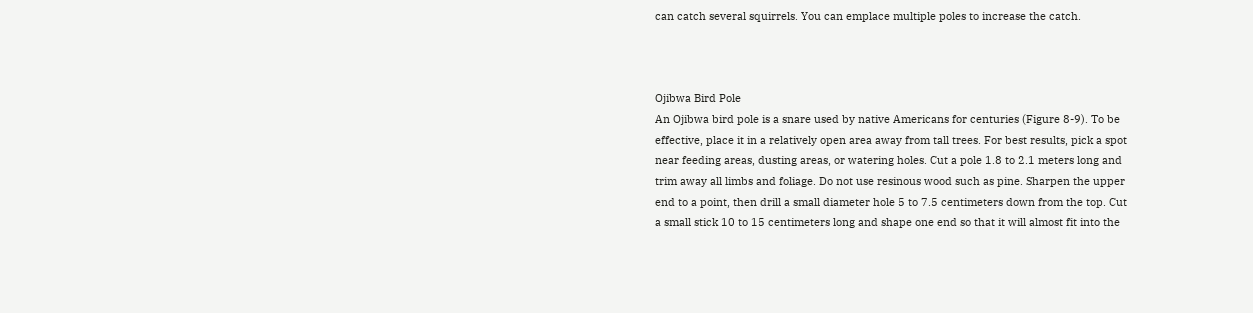can catch several squirrels. You can emplace multiple poles to increase the catch.



Ojibwa Bird Pole
An Ojibwa bird pole is a snare used by native Americans for centuries (Figure 8-9). To be
effective, place it in a relatively open area away from tall trees. For best results, pick a spot
near feeding areas, dusting areas, or watering holes. Cut a pole 1.8 to 2.1 meters long and
trim away all limbs and foliage. Do not use resinous wood such as pine. Sharpen the upper
end to a point, then drill a small diameter hole 5 to 7.5 centimeters down from the top. Cut
a small stick 10 to 15 centimeters long and shape one end so that it will almost fit into the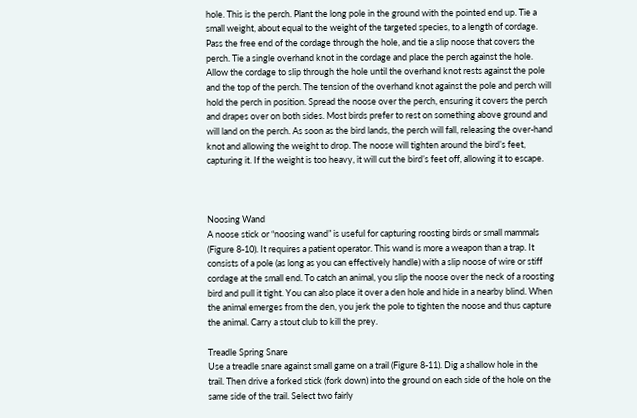hole. This is the perch. Plant the long pole in the ground with the pointed end up. Tie a
small weight, about equal to the weight of the targeted species, to a length of cordage.
Pass the free end of the cordage through the hole, and tie a slip noose that covers the
perch. Tie a single overhand knot in the cordage and place the perch against the hole.
Allow the cordage to slip through the hole until the overhand knot rests against the pole
and the top of the perch. The tension of the overhand knot against the pole and perch will
hold the perch in position. Spread the noose over the perch, ensuring it covers the perch
and drapes over on both sides. Most birds prefer to rest on something above ground and
will land on the perch. As soon as the bird lands, the perch will fall, releasing the over-hand
knot and allowing the weight to drop. The noose will tighten around the bird’s feet,
capturing it. If the weight is too heavy, it will cut the bird’s feet off, allowing it to escape.



Noosing Wand
A noose stick or “noosing wand” is useful for capturing roosting birds or small mammals
(Figure 8-10). It requires a patient operator. This wand is more a weapon than a trap. It
consists of a pole (as long as you can effectively handle) with a slip noose of wire or stiff
cordage at the small end. To catch an animal, you slip the noose over the neck of a roosting
bird and pull it tight. You can also place it over a den hole and hide in a nearby blind. When
the animal emerges from the den, you jerk the pole to tighten the noose and thus capture
the animal. Carry a stout club to kill the prey.

Treadle Spring Snare
Use a treadle snare against small game on a trail (Figure 8-11). Dig a shallow hole in the
trail. Then drive a forked stick (fork down) into the ground on each side of the hole on the
same side of the trail. Select two fairly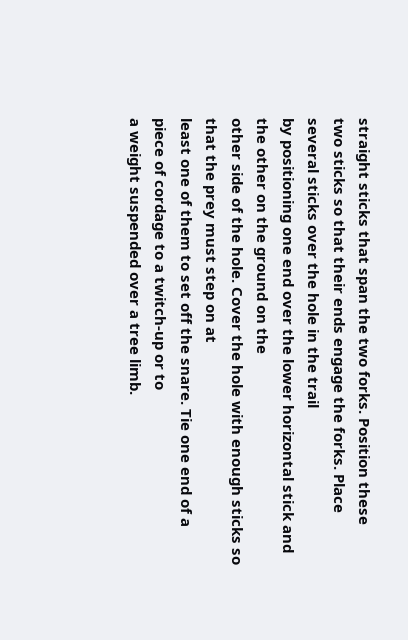straight sticks that span the two forks. Position these
two sticks so that their ends engage the forks. Place several sticks over the hole in the trail
by positioning one end over the lower horizontal stick and the other on the ground on the
other side of the hole. Cover the hole with enough sticks so that the prey must step on at
least one of them to set off the snare. Tie one end of a piece of cordage to a twitch-up or to
a weight suspended over a tree limb.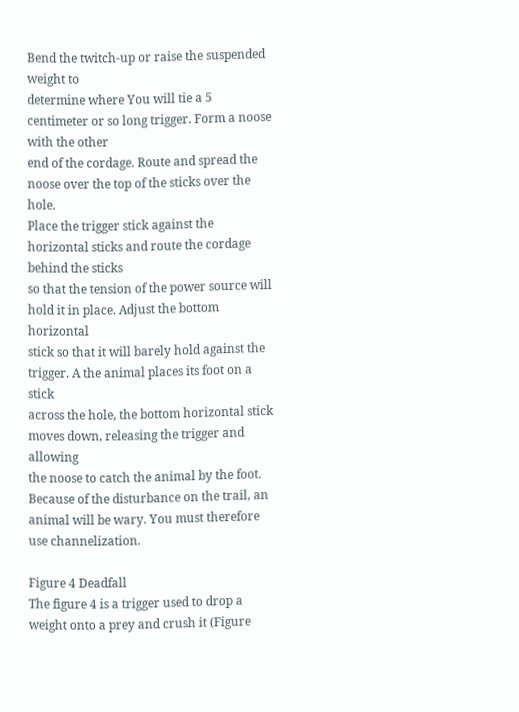Bend the twitch-up or raise the suspended weight to
determine where You will tie a 5 centimeter or so long trigger. Form a noose with the other
end of the cordage. Route and spread the noose over the top of the sticks over the hole.
Place the trigger stick against the horizontal sticks and route the cordage behind the sticks
so that the tension of the power source will hold it in place. Adjust the bottom horizontal
stick so that it will barely hold against the trigger. A the animal places its foot on a stick
across the hole, the bottom horizontal stick moves down, releasing the trigger and allowing
the noose to catch the animal by the foot. Because of the disturbance on the trail, an
animal will be wary. You must therefore use channelization.

Figure 4 Deadfall
The figure 4 is a trigger used to drop a weight onto a prey and crush it (Figure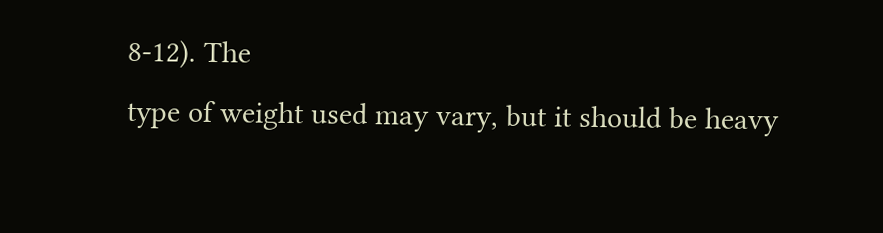8-12). The
type of weight used may vary, but it should be heavy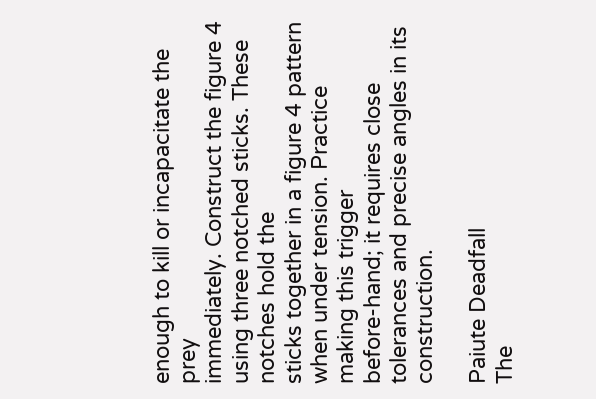enough to kill or incapacitate the prey
immediately. Construct the figure 4 using three notched sticks. These notches hold the
sticks together in a figure 4 pattern when under tension. Practice making this trigger
before-hand; it requires close tolerances and precise angles in its construction.

Paiute Deadfall
The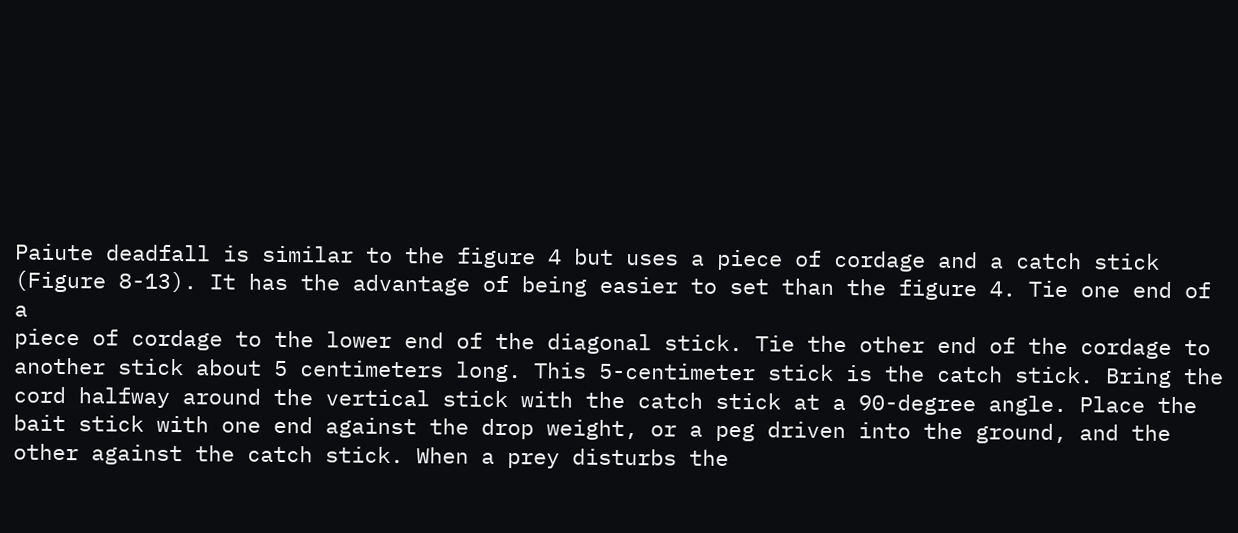Paiute deadfall is similar to the figure 4 but uses a piece of cordage and a catch stick
(Figure 8-13). It has the advantage of being easier to set than the figure 4. Tie one end of a
piece of cordage to the lower end of the diagonal stick. Tie the other end of the cordage to
another stick about 5 centimeters long. This 5-centimeter stick is the catch stick. Bring the
cord halfway around the vertical stick with the catch stick at a 90-degree angle. Place the
bait stick with one end against the drop weight, or a peg driven into the ground, and the
other against the catch stick. When a prey disturbs the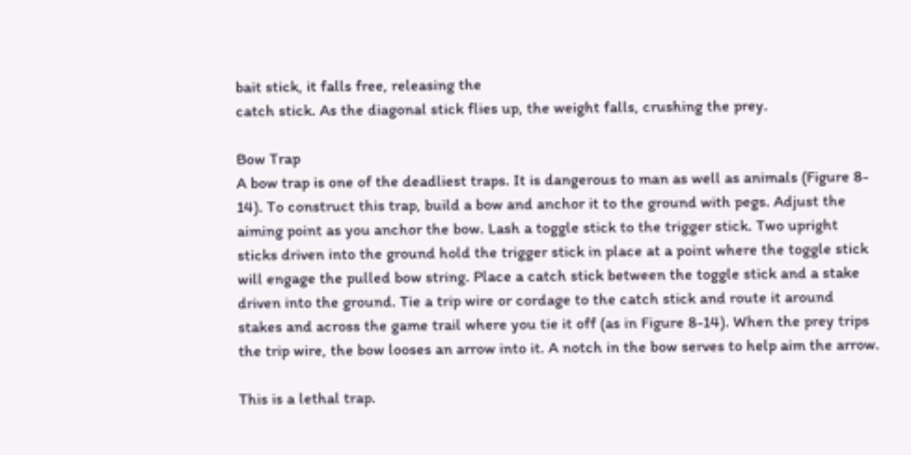bait stick, it falls free, releasing the
catch stick. As the diagonal stick flies up, the weight falls, crushing the prey.

Bow Trap
A bow trap is one of the deadliest traps. It is dangerous to man as well as animals (Figure 8-
14). To construct this trap, build a bow and anchor it to the ground with pegs. Adjust the
aiming point as you anchor the bow. Lash a toggle stick to the trigger stick. Two upright
sticks driven into the ground hold the trigger stick in place at a point where the toggle stick
will engage the pulled bow string. Place a catch stick between the toggle stick and a stake
driven into the ground. Tie a trip wire or cordage to the catch stick and route it around
stakes and across the game trail where you tie it off (as in Figure 8-14). When the prey trips
the trip wire, the bow looses an arrow into it. A notch in the bow serves to help aim the arrow.

This is a lethal trap.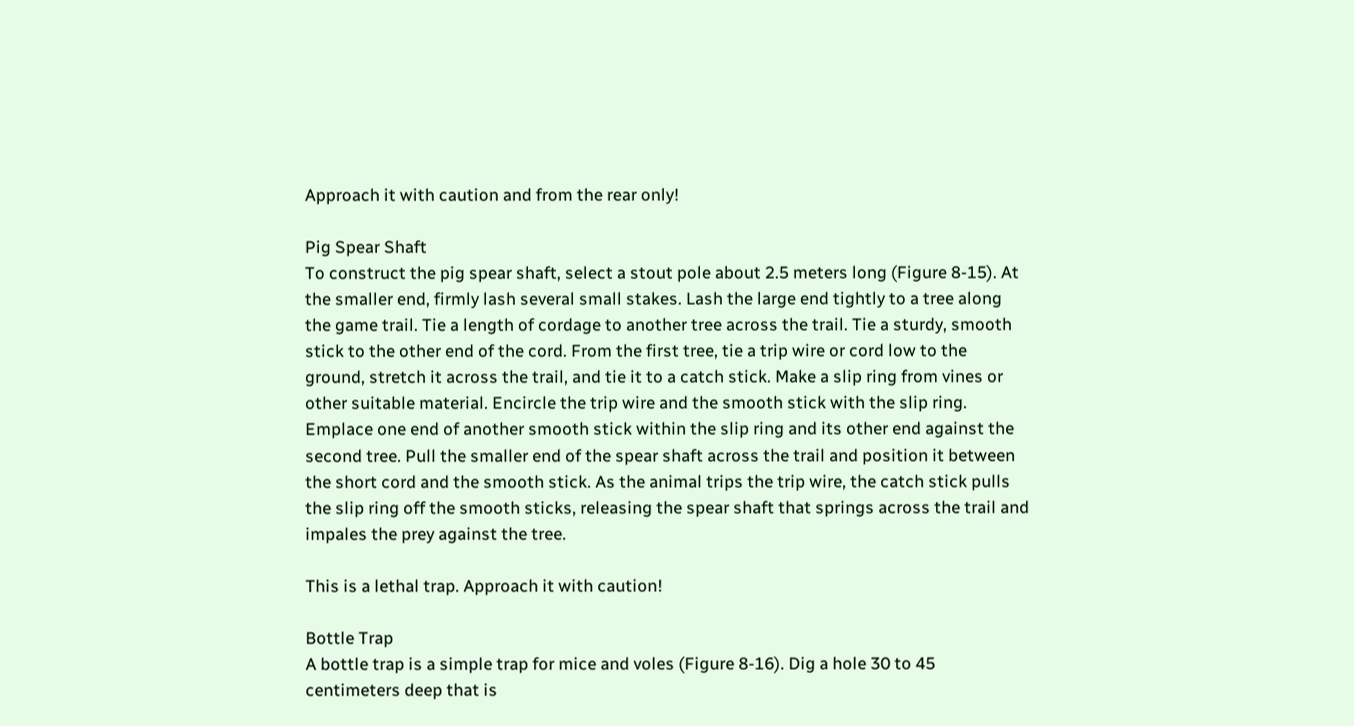Approach it with caution and from the rear only!

Pig Spear Shaft
To construct the pig spear shaft, select a stout pole about 2.5 meters long (Figure 8-15). At
the smaller end, firmly lash several small stakes. Lash the large end tightly to a tree along
the game trail. Tie a length of cordage to another tree across the trail. Tie a sturdy, smooth
stick to the other end of the cord. From the first tree, tie a trip wire or cord low to the
ground, stretch it across the trail, and tie it to a catch stick. Make a slip ring from vines or
other suitable material. Encircle the trip wire and the smooth stick with the slip ring.
Emplace one end of another smooth stick within the slip ring and its other end against the
second tree. Pull the smaller end of the spear shaft across the trail and position it between
the short cord and the smooth stick. As the animal trips the trip wire, the catch stick pulls
the slip ring off the smooth sticks, releasing the spear shaft that springs across the trail and
impales the prey against the tree.

This is a lethal trap. Approach it with caution!

Bottle Trap
A bottle trap is a simple trap for mice and voles (Figure 8-16). Dig a hole 30 to 45
centimeters deep that is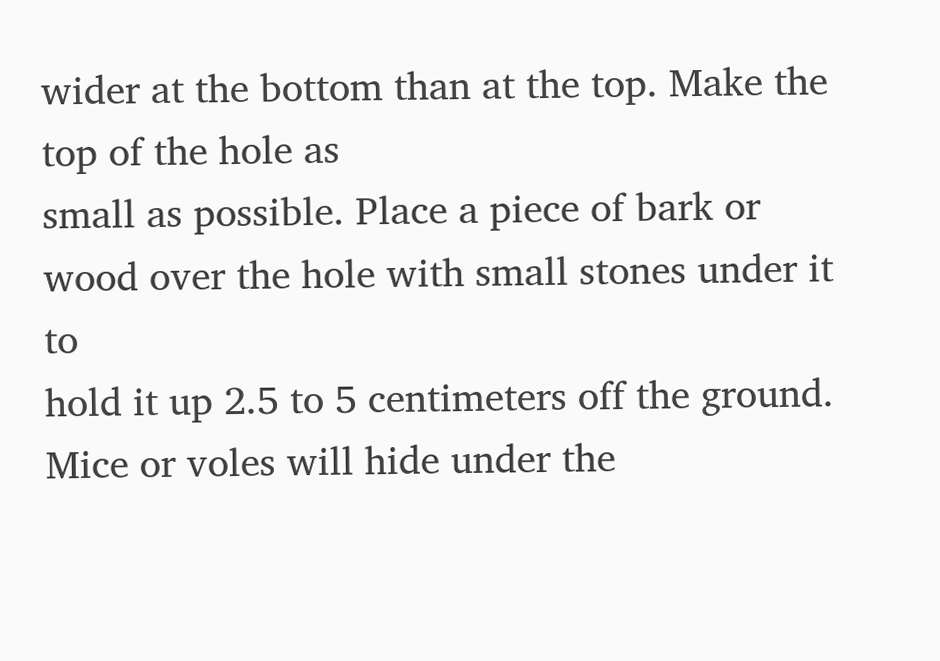wider at the bottom than at the top. Make the top of the hole as
small as possible. Place a piece of bark or wood over the hole with small stones under it to
hold it up 2.5 to 5 centimeters off the ground. Mice or voles will hide under the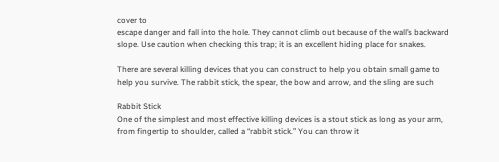cover to
escape danger and fall into the hole. They cannot climb out because of the wall’s backward
slope. Use caution when checking this trap; it is an excellent hiding place for snakes.

There are several killing devices that you can construct to help you obtain small game to
help you survive. The rabbit stick, the spear, the bow and arrow, and the sling are such

Rabbit Stick
One of the simplest and most effective killing devices is a stout stick as long as your arm,
from fingertip to shoulder, called a “rabbit stick.” You can throw it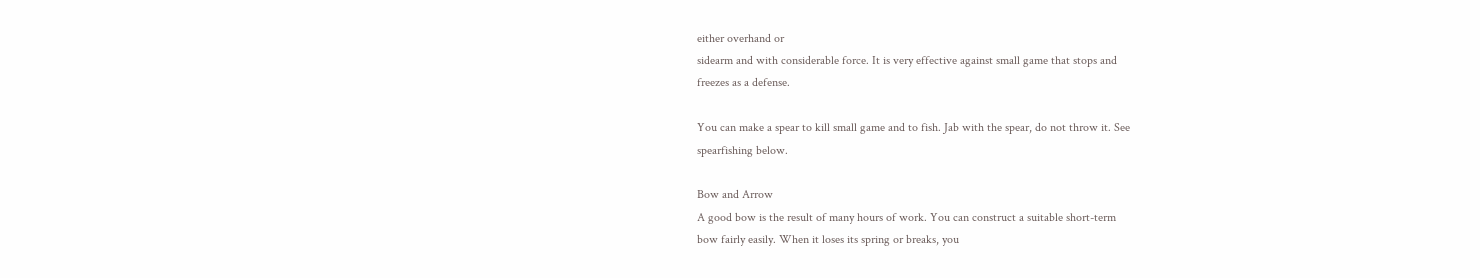either overhand or
sidearm and with considerable force. It is very effective against small game that stops and
freezes as a defense.

You can make a spear to kill small game and to fish. Jab with the spear, do not throw it. See
spearfishing below.

Bow and Arrow
A good bow is the result of many hours of work. You can construct a suitable short-term
bow fairly easily. When it loses its spring or breaks, you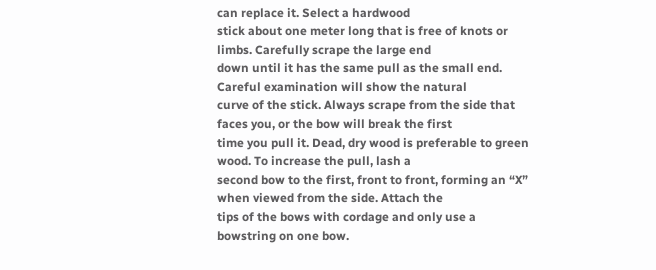can replace it. Select a hardwood
stick about one meter long that is free of knots or limbs. Carefully scrape the large end
down until it has the same pull as the small end. Careful examination will show the natural
curve of the stick. Always scrape from the side that faces you, or the bow will break the first
time you pull it. Dead, dry wood is preferable to green wood. To increase the pull, lash a
second bow to the first, front to front, forming an “X” when viewed from the side. Attach the
tips of the bows with cordage and only use a bowstring on one bow.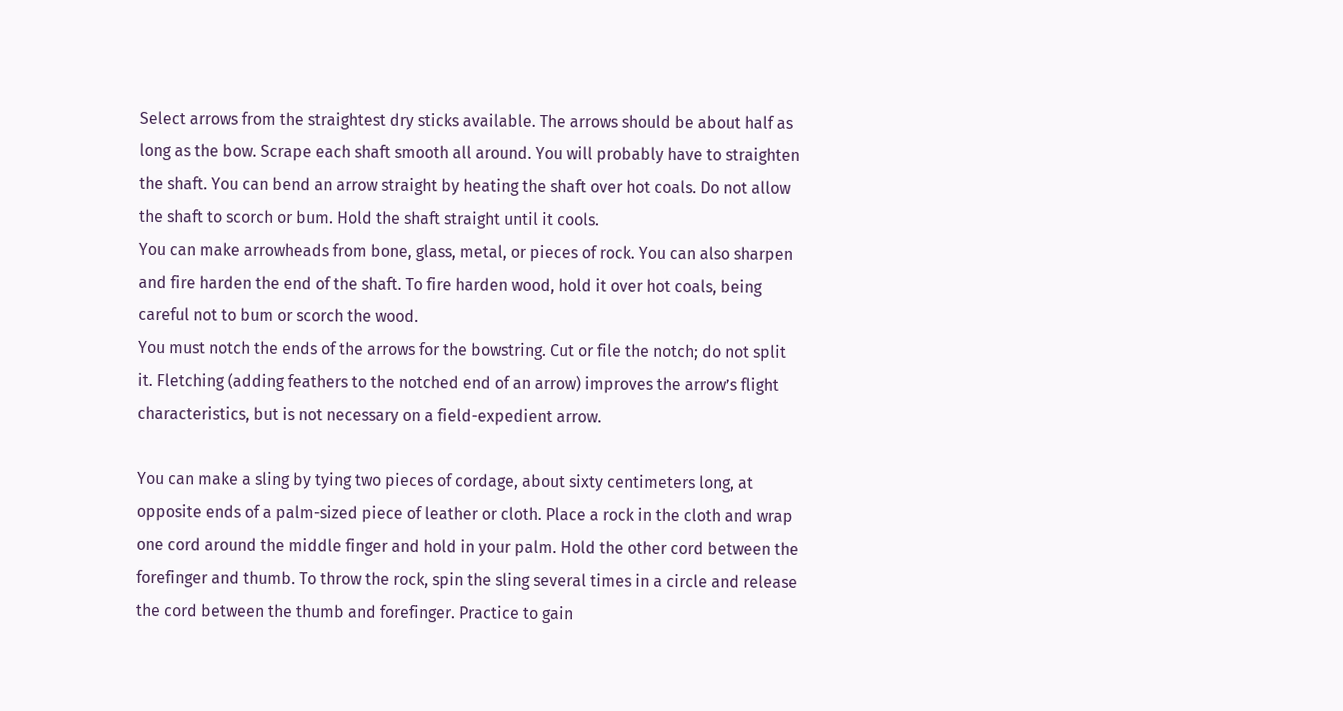Select arrows from the straightest dry sticks available. The arrows should be about half as
long as the bow. Scrape each shaft smooth all around. You will probably have to straighten
the shaft. You can bend an arrow straight by heating the shaft over hot coals. Do not allow
the shaft to scorch or bum. Hold the shaft straight until it cools.
You can make arrowheads from bone, glass, metal, or pieces of rock. You can also sharpen
and fire harden the end of the shaft. To fire harden wood, hold it over hot coals, being
careful not to bum or scorch the wood.
You must notch the ends of the arrows for the bowstring. Cut or file the notch; do not split
it. Fletching (adding feathers to the notched end of an arrow) improves the arrow’s flight
characteristics, but is not necessary on a field-expedient arrow.

You can make a sling by tying two pieces of cordage, about sixty centimeters long, at
opposite ends of a palm-sized piece of leather or cloth. Place a rock in the cloth and wrap
one cord around the middle finger and hold in your palm. Hold the other cord between the
forefinger and thumb. To throw the rock, spin the sling several times in a circle and release
the cord between the thumb and forefinger. Practice to gain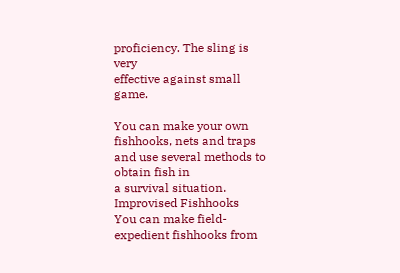proficiency. The sling is very
effective against small game.

You can make your own fishhooks, nets and traps and use several methods to obtain fish in
a survival situation.
Improvised Fishhooks
You can make field-expedient fishhooks from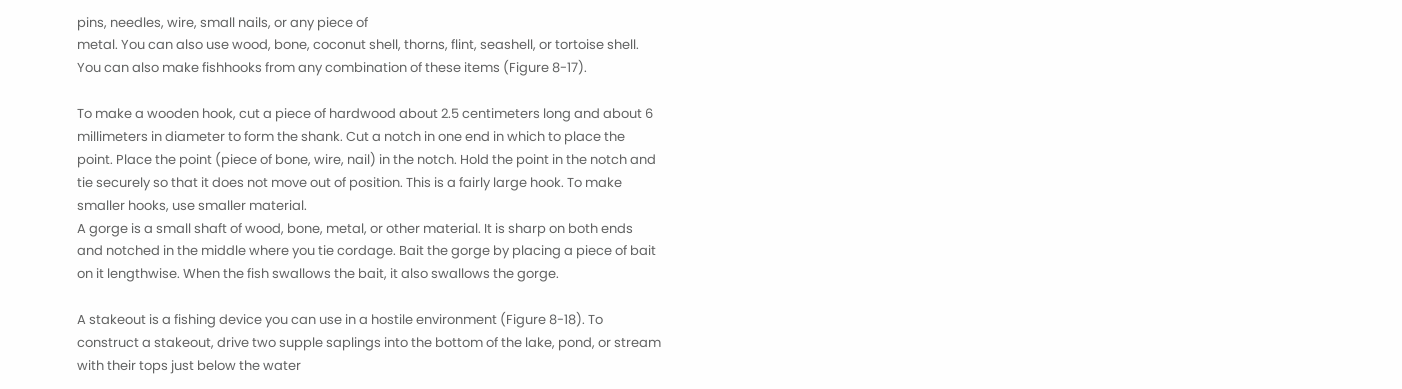pins, needles, wire, small nails, or any piece of
metal. You can also use wood, bone, coconut shell, thorns, flint, seashell, or tortoise shell.
You can also make fishhooks from any combination of these items (Figure 8-17).

To make a wooden hook, cut a piece of hardwood about 2.5 centimeters long and about 6
millimeters in diameter to form the shank. Cut a notch in one end in which to place the
point. Place the point (piece of bone, wire, nail) in the notch. Hold the point in the notch and
tie securely so that it does not move out of position. This is a fairly large hook. To make
smaller hooks, use smaller material.
A gorge is a small shaft of wood, bone, metal, or other material. It is sharp on both ends
and notched in the middle where you tie cordage. Bait the gorge by placing a piece of bait
on it lengthwise. When the fish swallows the bait, it also swallows the gorge.

A stakeout is a fishing device you can use in a hostile environment (Figure 8-18). To
construct a stakeout, drive two supple saplings into the bottom of the lake, pond, or stream
with their tops just below the water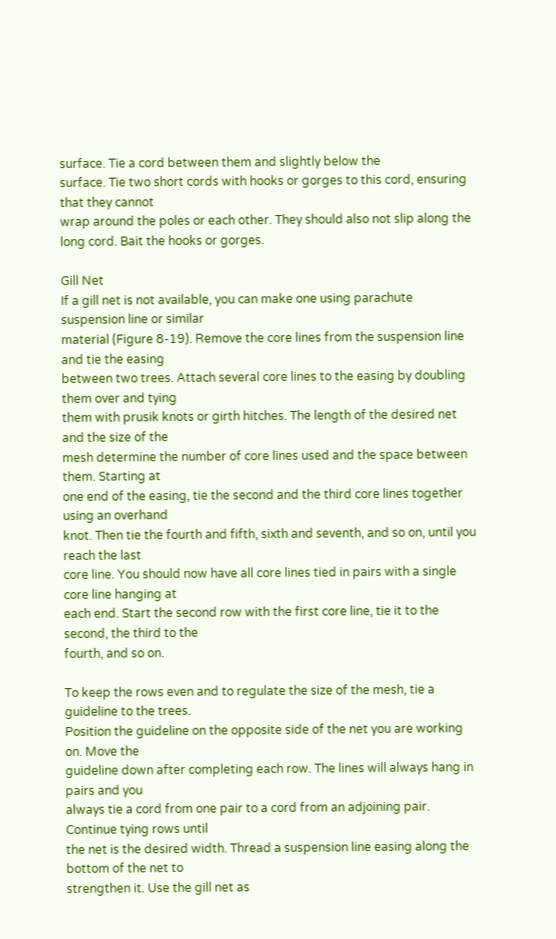surface. Tie a cord between them and slightly below the
surface. Tie two short cords with hooks or gorges to this cord, ensuring that they cannot
wrap around the poles or each other. They should also not slip along the long cord. Bait the hooks or gorges.

Gill Net
If a gill net is not available, you can make one using parachute suspension line or similar
material (Figure 8-19). Remove the core lines from the suspension line and tie the easing
between two trees. Attach several core lines to the easing by doubling them over and tying
them with prusik knots or girth hitches. The length of the desired net and the size of the
mesh determine the number of core lines used and the space between them. Starting at
one end of the easing, tie the second and the third core lines together using an overhand
knot. Then tie the fourth and fifth, sixth and seventh, and so on, until you reach the last
core line. You should now have all core lines tied in pairs with a single core line hanging at
each end. Start the second row with the first core line, tie it to the second, the third to the
fourth, and so on.

To keep the rows even and to regulate the size of the mesh, tie a guideline to the trees.
Position the guideline on the opposite side of the net you are working on. Move the
guideline down after completing each row. The lines will always hang in pairs and you
always tie a cord from one pair to a cord from an adjoining pair. Continue tying rows until
the net is the desired width. Thread a suspension line easing along the bottom of the net to
strengthen it. Use the gill net as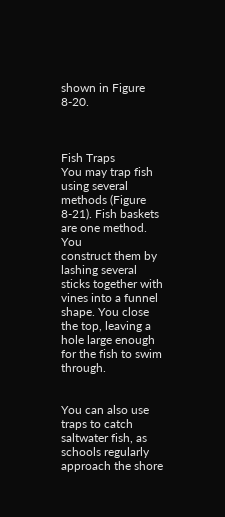shown in Figure 8-20.



Fish Traps
You may trap fish using several methods (Figure 8-21). Fish baskets are one method. You
construct them by lashing several sticks together with vines into a funnel shape. You close
the top, leaving a hole large enough for the fish to swim through.


You can also use traps to catch saltwater fish, as schools regularly approach the shore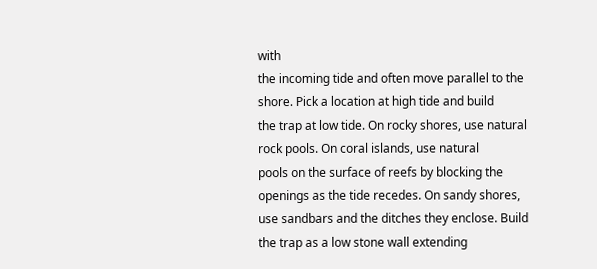with
the incoming tide and often move parallel to the shore. Pick a location at high tide and build
the trap at low tide. On rocky shores, use natural rock pools. On coral islands, use natural
pools on the surface of reefs by blocking the openings as the tide recedes. On sandy shores,
use sandbars and the ditches they enclose. Build the trap as a low stone wall extending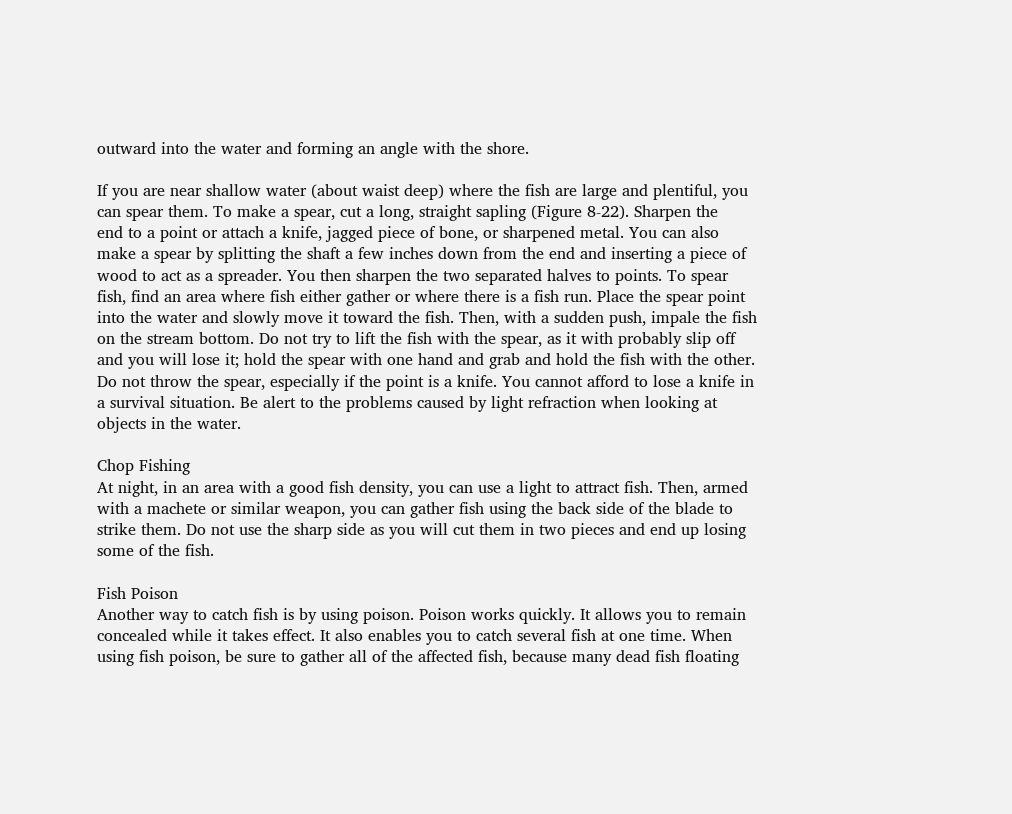outward into the water and forming an angle with the shore.

If you are near shallow water (about waist deep) where the fish are large and plentiful, you
can spear them. To make a spear, cut a long, straight sapling (Figure 8-22). Sharpen the
end to a point or attach a knife, jagged piece of bone, or sharpened metal. You can also
make a spear by splitting the shaft a few inches down from the end and inserting a piece of
wood to act as a spreader. You then sharpen the two separated halves to points. To spear
fish, find an area where fish either gather or where there is a fish run. Place the spear point
into the water and slowly move it toward the fish. Then, with a sudden push, impale the fish
on the stream bottom. Do not try to lift the fish with the spear, as it with probably slip off
and you will lose it; hold the spear with one hand and grab and hold the fish with the other.
Do not throw the spear, especially if the point is a knife. You cannot afford to lose a knife in
a survival situation. Be alert to the problems caused by light refraction when looking at
objects in the water.

Chop Fishing
At night, in an area with a good fish density, you can use a light to attract fish. Then, armed
with a machete or similar weapon, you can gather fish using the back side of the blade to
strike them. Do not use the sharp side as you will cut them in two pieces and end up losing
some of the fish.

Fish Poison
Another way to catch fish is by using poison. Poison works quickly. It allows you to remain
concealed while it takes effect. It also enables you to catch several fish at one time. When
using fish poison, be sure to gather all of the affected fish, because many dead fish floating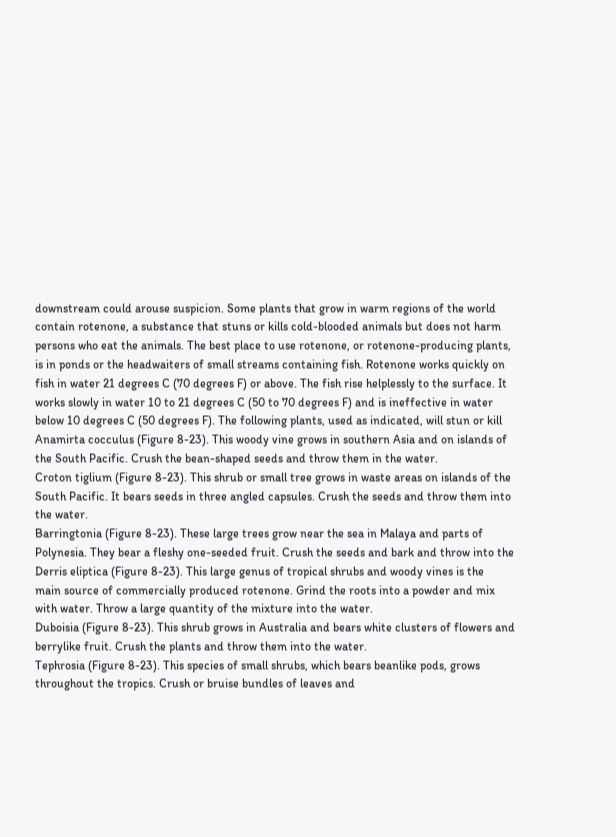downstream could arouse suspicion. Some plants that grow in warm regions of the world
contain rotenone, a substance that stuns or kills cold-blooded animals but does not harm
persons who eat the animals. The best place to use rotenone, or rotenone-producing plants,
is in ponds or the headwaiters of small streams containing fish. Rotenone works quickly on
fish in water 21 degrees C (70 degrees F) or above. The fish rise helplessly to the surface. It
works slowly in water 10 to 21 degrees C (50 to 70 degrees F) and is ineffective in water
below 10 degrees C (50 degrees F). The following plants, used as indicated, will stun or kill
Anamirta cocculus (Figure 8-23). This woody vine grows in southern Asia and on islands of
the South Pacific. Crush the bean-shaped seeds and throw them in the water.
Croton tiglium (Figure 8-23). This shrub or small tree grows in waste areas on islands of the
South Pacific. It bears seeds in three angled capsules. Crush the seeds and throw them into
the water.
Barringtonia (Figure 8-23). These large trees grow near the sea in Malaya and parts of
Polynesia. They bear a fleshy one-seeded fruit. Crush the seeds and bark and throw into the
Derris eliptica (Figure 8-23). This large genus of tropical shrubs and woody vines is the
main source of commercially produced rotenone. Grind the roots into a powder and mix
with water. Throw a large quantity of the mixture into the water.
Duboisia (Figure 8-23). This shrub grows in Australia and bears white clusters of flowers and
berrylike fruit. Crush the plants and throw them into the water.
Tephrosia (Figure 8-23). This species of small shrubs, which bears beanlike pods, grows
throughout the tropics. Crush or bruise bundles of leaves and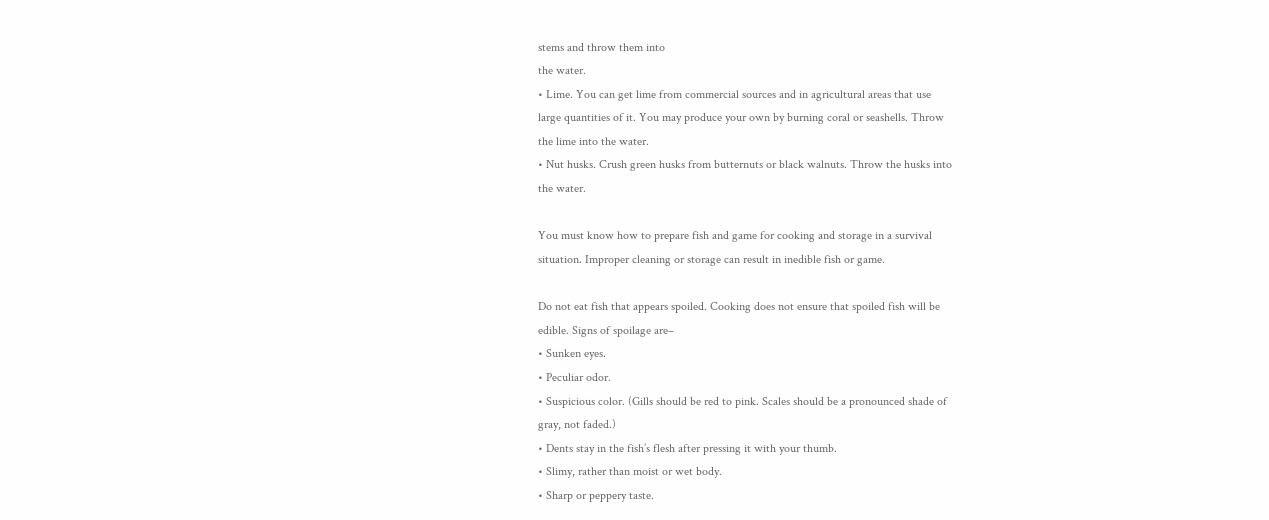stems and throw them into
the water.
• Lime. You can get lime from commercial sources and in agricultural areas that use
large quantities of it. You may produce your own by burning coral or seashells. Throw
the lime into the water.
• Nut husks. Crush green husks from butternuts or black walnuts. Throw the husks into
the water.

You must know how to prepare fish and game for cooking and storage in a survival
situation. Improper cleaning or storage can result in inedible fish or game.

Do not eat fish that appears spoiled. Cooking does not ensure that spoiled fish will be
edible. Signs of spoilage are–
• Sunken eyes.
• Peculiar odor.
• Suspicious color. (Gills should be red to pink. Scales should be a pronounced shade of
gray, not faded.)
• Dents stay in the fish’s flesh after pressing it with your thumb.
• Slimy, rather than moist or wet body.
• Sharp or peppery taste.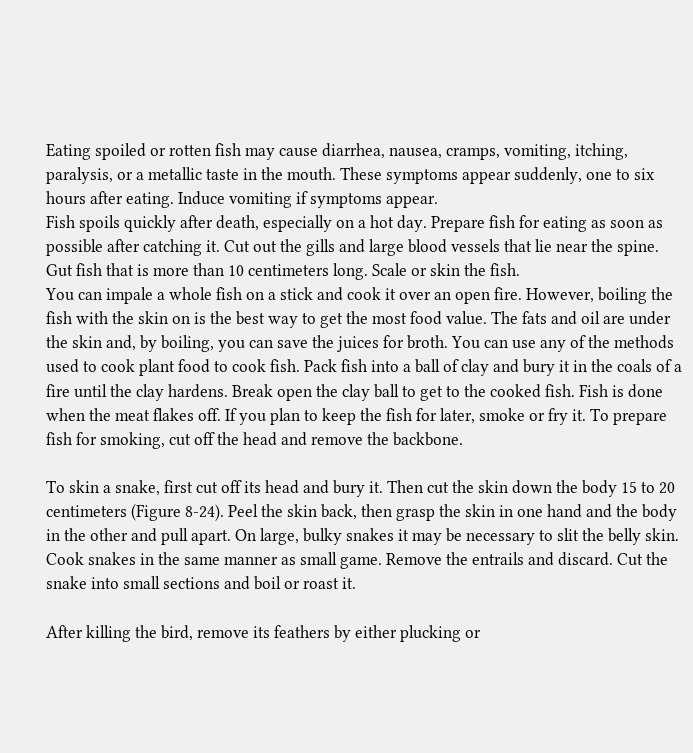Eating spoiled or rotten fish may cause diarrhea, nausea, cramps, vomiting, itching,
paralysis, or a metallic taste in the mouth. These symptoms appear suddenly, one to six
hours after eating. Induce vomiting if symptoms appear.
Fish spoils quickly after death, especially on a hot day. Prepare fish for eating as soon as
possible after catching it. Cut out the gills and large blood vessels that lie near the spine.
Gut fish that is more than 10 centimeters long. Scale or skin the fish.
You can impale a whole fish on a stick and cook it over an open fire. However, boiling the
fish with the skin on is the best way to get the most food value. The fats and oil are under
the skin and, by boiling, you can save the juices for broth. You can use any of the methods
used to cook plant food to cook fish. Pack fish into a ball of clay and bury it in the coals of a
fire until the clay hardens. Break open the clay ball to get to the cooked fish. Fish is done
when the meat flakes off. If you plan to keep the fish for later, smoke or fry it. To prepare
fish for smoking, cut off the head and remove the backbone.

To skin a snake, first cut off its head and bury it. Then cut the skin down the body 15 to 20
centimeters (Figure 8-24). Peel the skin back, then grasp the skin in one hand and the body
in the other and pull apart. On large, bulky snakes it may be necessary to slit the belly skin.
Cook snakes in the same manner as small game. Remove the entrails and discard. Cut the
snake into small sections and boil or roast it.

After killing the bird, remove its feathers by either plucking or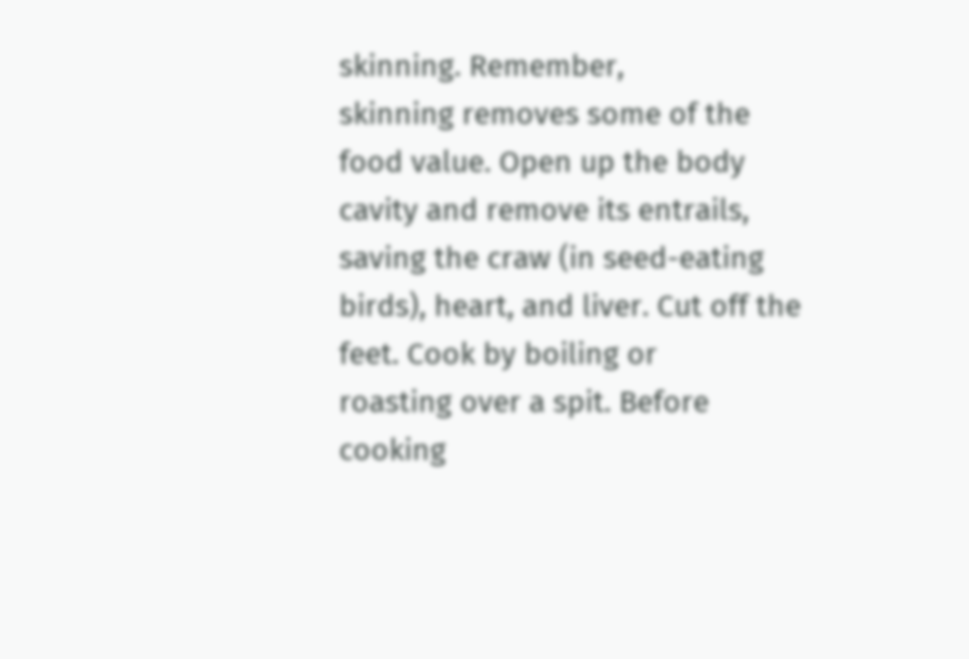skinning. Remember,
skinning removes some of the food value. Open up the body cavity and remove its entrails,
saving the craw (in seed-eating birds), heart, and liver. Cut off the feet. Cook by boiling or
roasting over a spit. Before cooking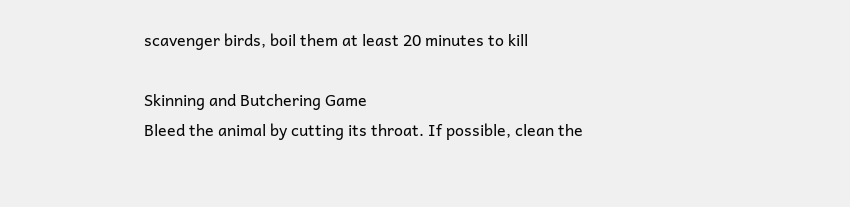scavenger birds, boil them at least 20 minutes to kill

Skinning and Butchering Game
Bleed the animal by cutting its throat. If possible, clean the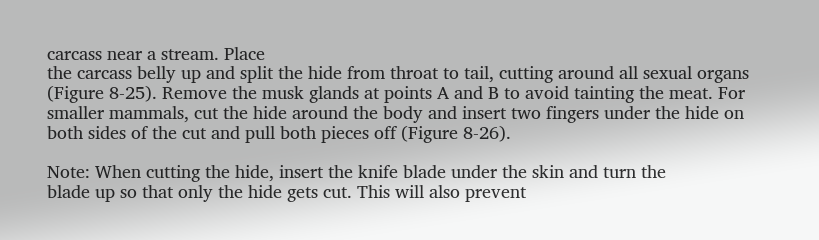carcass near a stream. Place
the carcass belly up and split the hide from throat to tail, cutting around all sexual organs
(Figure 8-25). Remove the musk glands at points A and B to avoid tainting the meat. For
smaller mammals, cut the hide around the body and insert two fingers under the hide on
both sides of the cut and pull both pieces off (Figure 8-26).

Note: When cutting the hide, insert the knife blade under the skin and turn the
blade up so that only the hide gets cut. This will also prevent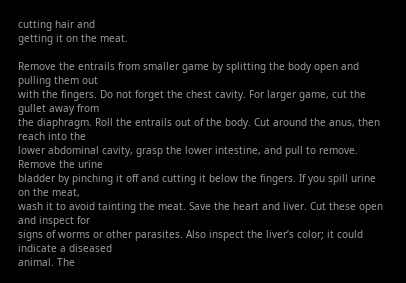cutting hair and
getting it on the meat.

Remove the entrails from smaller game by splitting the body open and pulling them out
with the fingers. Do not forget the chest cavity. For larger game, cut the gullet away from
the diaphragm. Roll the entrails out of the body. Cut around the anus, then reach into the
lower abdominal cavity, grasp the lower intestine, and pull to remove. Remove the urine
bladder by pinching it off and cutting it below the fingers. If you spill urine on the meat,
wash it to avoid tainting the meat. Save the heart and liver. Cut these open and inspect for
signs of worms or other parasites. Also inspect the liver’s color; it could indicate a diseased
animal. The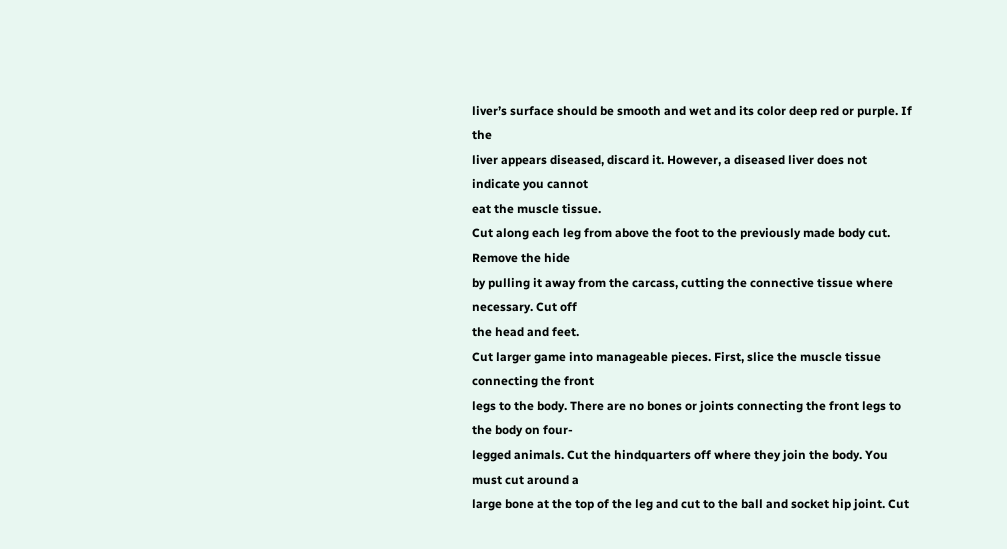liver’s surface should be smooth and wet and its color deep red or purple. If the
liver appears diseased, discard it. However, a diseased liver does not indicate you cannot
eat the muscle tissue.
Cut along each leg from above the foot to the previously made body cut. Remove the hide
by pulling it away from the carcass, cutting the connective tissue where necessary. Cut off
the head and feet.
Cut larger game into manageable pieces. First, slice the muscle tissue connecting the front
legs to the body. There are no bones or joints connecting the front legs to the body on four-
legged animals. Cut the hindquarters off where they join the body. You must cut around a
large bone at the top of the leg and cut to the ball and socket hip joint. Cut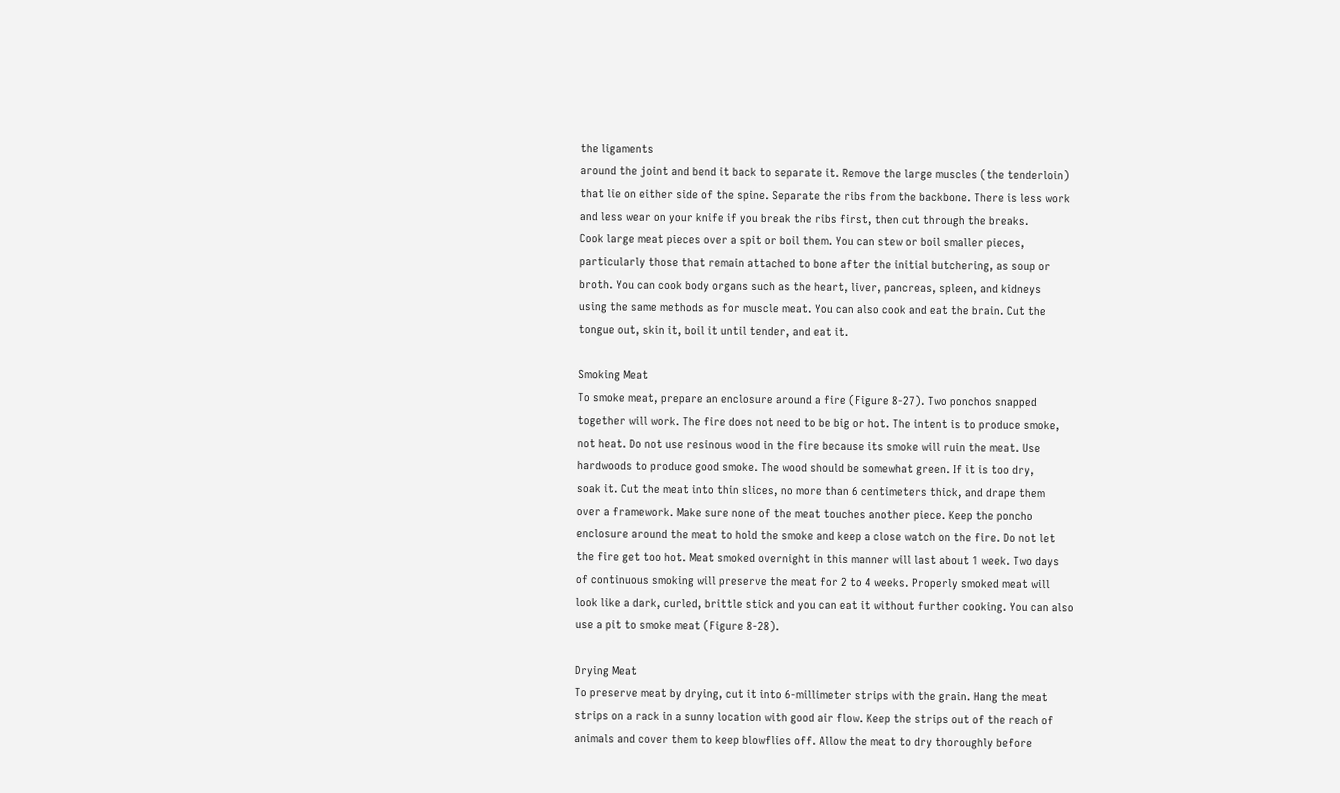the ligaments
around the joint and bend it back to separate it. Remove the large muscles (the tenderloin)
that lie on either side of the spine. Separate the ribs from the backbone. There is less work
and less wear on your knife if you break the ribs first, then cut through the breaks.
Cook large meat pieces over a spit or boil them. You can stew or boil smaller pieces,
particularly those that remain attached to bone after the initial butchering, as soup or
broth. You can cook body organs such as the heart, liver, pancreas, spleen, and kidneys
using the same methods as for muscle meat. You can also cook and eat the brain. Cut the
tongue out, skin it, boil it until tender, and eat it.

Smoking Meat
To smoke meat, prepare an enclosure around a fire (Figure 8-27). Two ponchos snapped
together will work. The fire does not need to be big or hot. The intent is to produce smoke,
not heat. Do not use resinous wood in the fire because its smoke will ruin the meat. Use
hardwoods to produce good smoke. The wood should be somewhat green. If it is too dry,
soak it. Cut the meat into thin slices, no more than 6 centimeters thick, and drape them
over a framework. Make sure none of the meat touches another piece. Keep the poncho
enclosure around the meat to hold the smoke and keep a close watch on the fire. Do not let
the fire get too hot. Meat smoked overnight in this manner will last about 1 week. Two days
of continuous smoking will preserve the meat for 2 to 4 weeks. Properly smoked meat will
look like a dark, curled, brittle stick and you can eat it without further cooking. You can also
use a pit to smoke meat (Figure 8-28).

Drying Meat
To preserve meat by drying, cut it into 6-millimeter strips with the grain. Hang the meat
strips on a rack in a sunny location with good air flow. Keep the strips out of the reach of
animals and cover them to keep blowflies off. Allow the meat to dry thoroughly before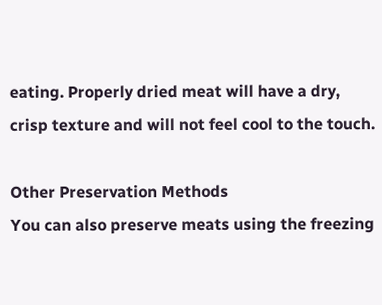eating. Properly dried meat will have a dry, crisp texture and will not feel cool to the touch.

Other Preservation Methods
You can also preserve meats using the freezing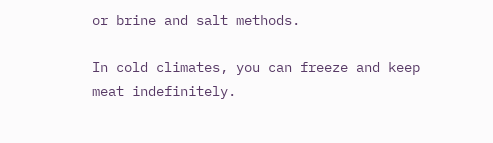or brine and salt methods.

In cold climates, you can freeze and keep meat indefinitely.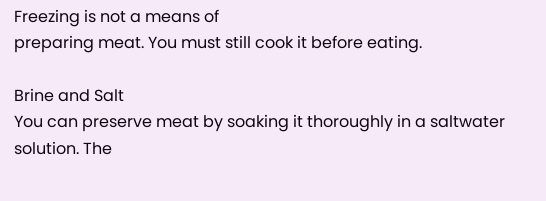Freezing is not a means of
preparing meat. You must still cook it before eating.

Brine and Salt
You can preserve meat by soaking it thoroughly in a saltwater solution. The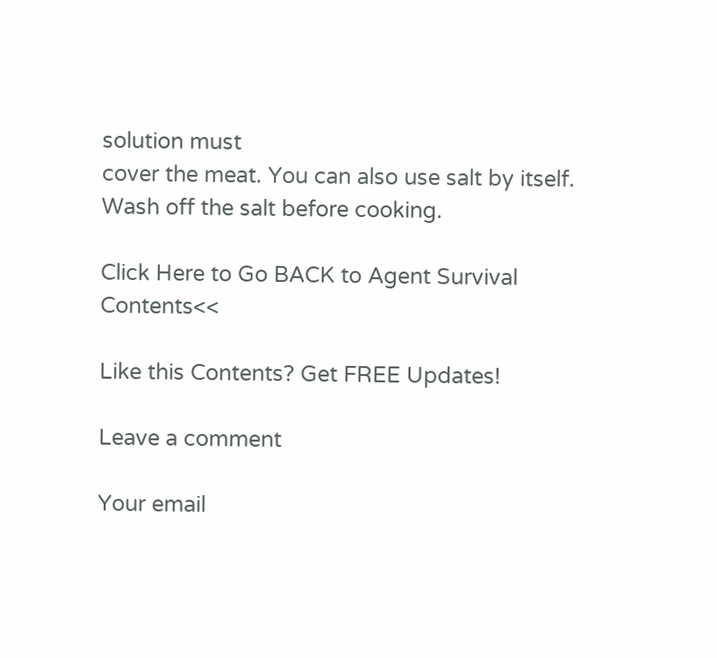solution must
cover the meat. You can also use salt by itself. Wash off the salt before cooking.

Click Here to Go BACK to Agent Survival Contents<<

Like this Contents? Get FREE Updates!

Leave a comment

Your email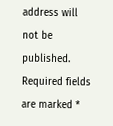address will not be published. Required fields are marked *